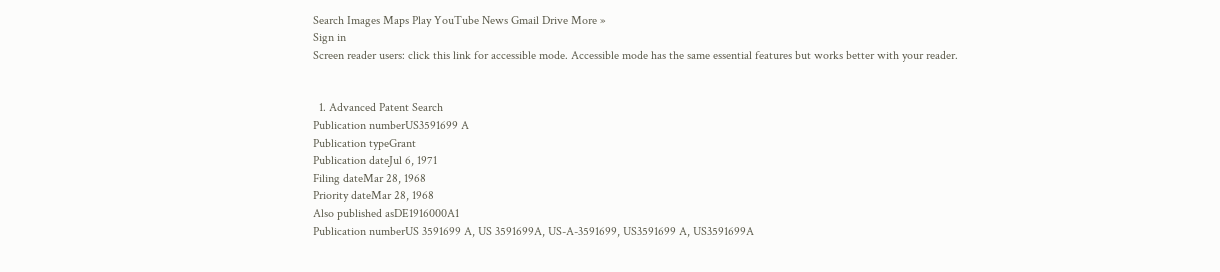Search Images Maps Play YouTube News Gmail Drive More »
Sign in
Screen reader users: click this link for accessible mode. Accessible mode has the same essential features but works better with your reader.


  1. Advanced Patent Search
Publication numberUS3591699 A
Publication typeGrant
Publication dateJul 6, 1971
Filing dateMar 28, 1968
Priority dateMar 28, 1968
Also published asDE1916000A1
Publication numberUS 3591699 A, US 3591699A, US-A-3591699, US3591699 A, US3591699A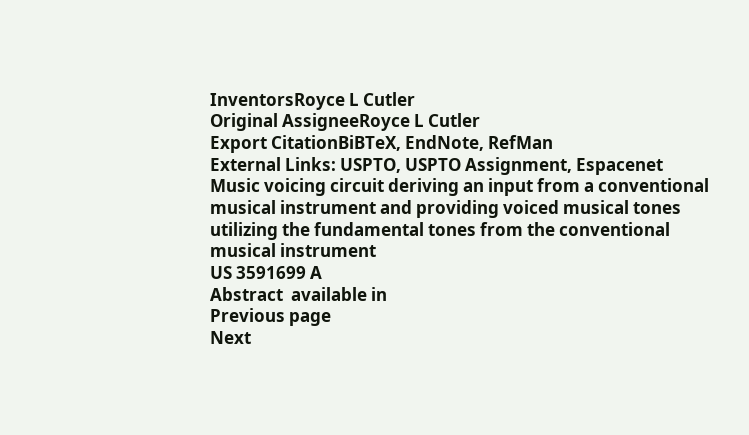InventorsRoyce L Cutler
Original AssigneeRoyce L Cutler
Export CitationBiBTeX, EndNote, RefMan
External Links: USPTO, USPTO Assignment, Espacenet
Music voicing circuit deriving an input from a conventional musical instrument and providing voiced musical tones utilizing the fundamental tones from the conventional musical instrument
US 3591699 A
Abstract  available in
Previous page
Next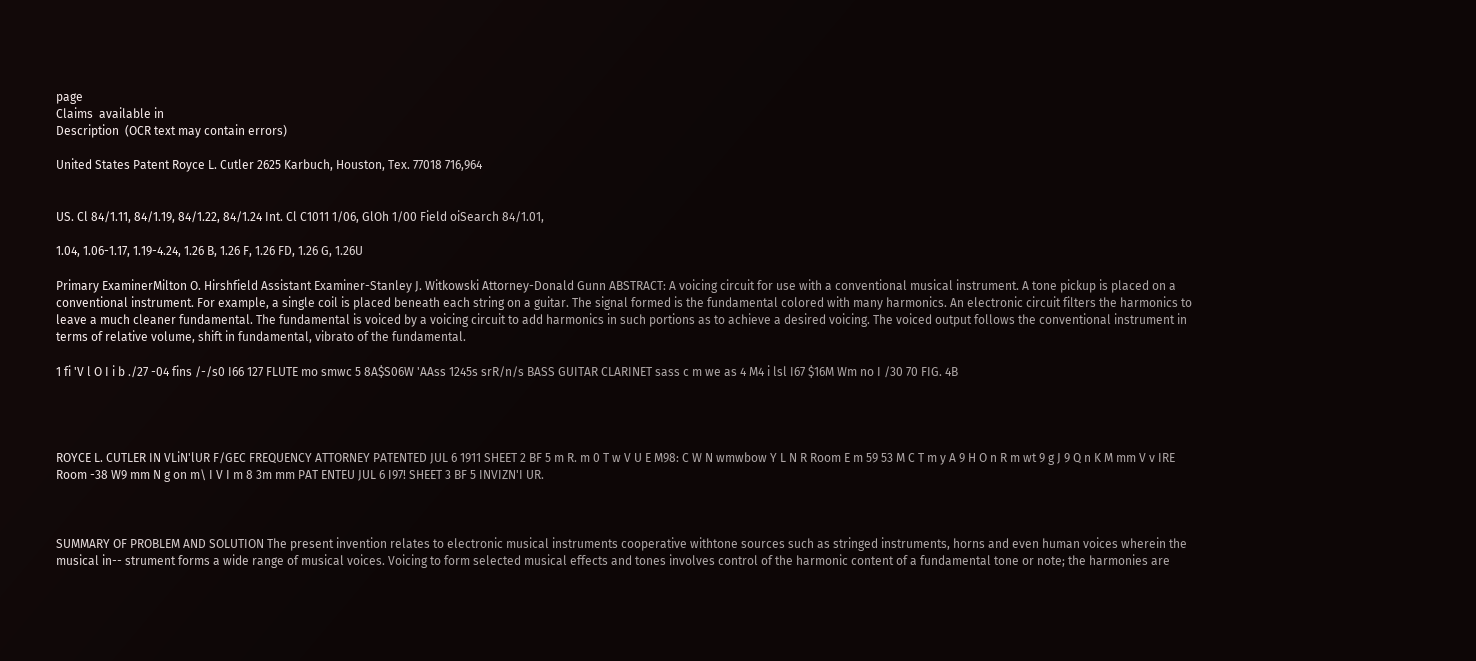page
Claims  available in
Description  (OCR text may contain errors)

United States Patent Royce L. Cutler 2625 Karbuch, Houston, Tex. 77018 716,964


US. Cl 84/1.11, 84/1.19, 84/1.22, 84/1.24 Int. Cl C1011 1/06, GlOh 1/00 Field oiSearch 84/1.01,

1.04, 1.06-1.17, 1.19-4.24, 1.26 B, 1.26 F, 1.26 FD, 1.26 G, 1.26U

Primary ExaminerMilton O. Hirshfield Assistant Examiner-Stanley J. Witkowski Attorney-Donald Gunn ABSTRACT: A voicing circuit for use with a conventional musical instrument. A tone pickup is placed on a conventional instrument. For example, a single coil is placed beneath each string on a guitar. The signal formed is the fundamental colored with many harmonics. An electronic circuit filters the harmonics to leave a much cleaner fundamental. The fundamental is voiced by a voicing circuit to add harmonics in such portions as to achieve a desired voicing. The voiced output follows the conventional instrument in terms of relative volume, shift in fundamental, vibrato of the fundamental.

1 fi 'V l O I i b ./27 -04 fins /-/s0 I66 127 FLUTE mo smwc 5 8A$S06W 'AAss 1245s srR/n/s BASS GUITAR CLARINET sass c m we as 4 M4 i lsl I67 $16M Wm no I /30 70 FIG. 4B




ROYCE L. CUTLER IN VLiN'lUR F/GEC FREQUENCY ATTORNEY PATENTED JUL 6 1911 SHEET 2 BF 5 m R. m 0 T w V U E M98: C W N wmwbow Y L N R Room E m 59 53 M C T m y A 9 H O n R m wt 9 g J 9 Q n K M mm V v IRE Room -38 W9 mm N g on m\ I V I m 8 3m mm PAT ENTEU JUL 6 I97! SHEET 3 BF 5 INVIZN'I UR.



SUMMARY OF PROBLEM AND SOLUTION The present invention relates to electronic musical instruments cooperative withtone sources such as stringed instruments, horns and even human voices wherein the musical in-- strument forms a wide range of musical voices. Voicing to form selected musical effects and tones involves control of the harmonic content of a fundamental tone or note; the harmonies are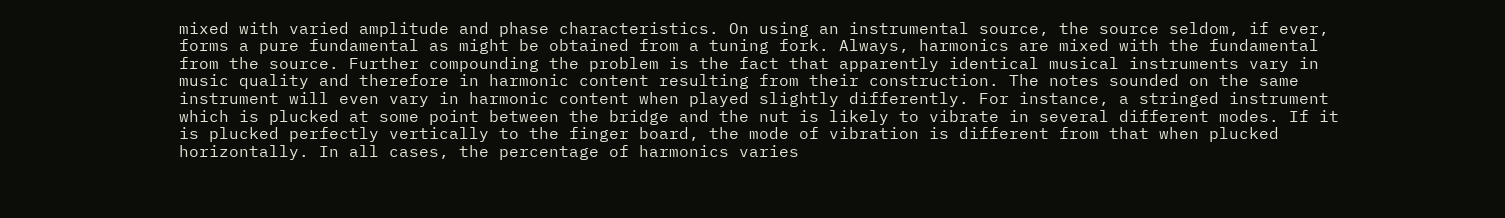mixed with varied amplitude and phase characteristics. On using an instrumental source, the source seldom, if ever, forms a pure fundamental as might be obtained from a tuning fork. Always, harmonics are mixed with the fundamental from the source. Further compounding the problem is the fact that apparently identical musical instruments vary in music quality and therefore in harmonic content resulting from their construction. The notes sounded on the same instrument will even vary in harmonic content when played slightly differently. For instance, a stringed instrument which is plucked at some point between the bridge and the nut is likely to vibrate in several different modes. If it is plucked perfectly vertically to the finger board, the mode of vibration is different from that when plucked horizontally. In all cases, the percentage of harmonics varies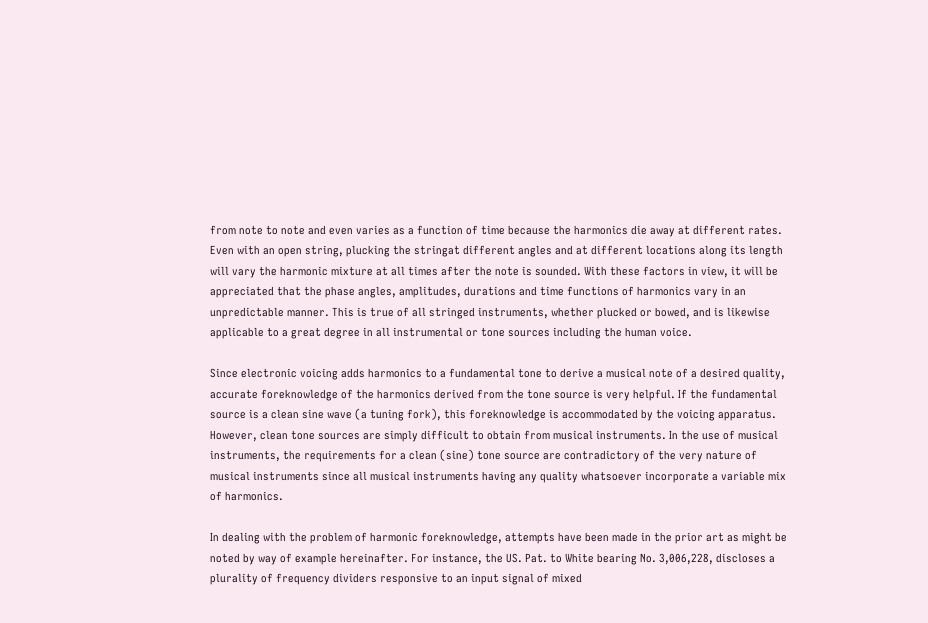from note to note and even varies as a function of time because the harmonics die away at different rates. Even with an open string, plucking the stringat different angles and at different locations along its length will vary the harmonic mixture at all times after the note is sounded. With these factors in view, it will be appreciated that the phase angles, amplitudes, durations and time functions of harmonics vary in an unpredictable manner. This is true of all stringed instruments, whether plucked or bowed, and is likewise applicable to a great degree in all instrumental or tone sources including the human voice.

Since electronic voicing adds harmonics to a fundamental tone to derive a musical note of a desired quality, accurate foreknowledge of the harmonics derived from the tone source is very helpful. If the fundamental source is a clean sine wave (a tuning fork), this foreknowledge is accommodated by the voicing apparatus. However, clean tone sources are simply difficult to obtain from musical instruments. In the use of musical instruments, the requirements for a clean (sine) tone source are contradictory of the very nature of musical instruments since all musical instruments having any quality whatsoever incorporate a variable mix of harmonics.

In dealing with the problem of harmonic foreknowledge, attempts have been made in the prior art as might be noted by way of example hereinafter. For instance, the US. Pat. to White bearing No. 3,006,228, discloses a plurality of frequency dividers responsive to an input signal of mixed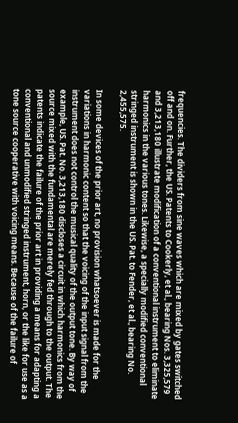frequencies. The dividers from sine waves which are mixed by gates switched off and on. Further, the US. Patents to Cookerly, et al., bearing Nos. 3,325,579 and 3,213,180 illustrate modification of a conventional instrument to eliminate harmonics in the various tones. Likewise, a specially modified conventional stringed instrument is shown in the US. Pat. to Fender, et al., bearing No. 2,455,575.

In some devices of the prior art, no provision whatsoever is made for the variations in harmonic content so that the voicing of the input signal from the instrument does not control the musical quality of the output tone. By way of example, US. Pat. No. 3,213,180 discloses a circuit in which harmonics from the source mixed with the fundamental are merely fed through to the output. The patents indicate the failure of the prior art in providing a means for adapting a conventional and unmodified stringed instrument, horn, or the like for use as a tone source cooperative with voicing means. Because of the failure of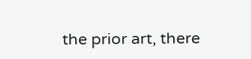the prior art, there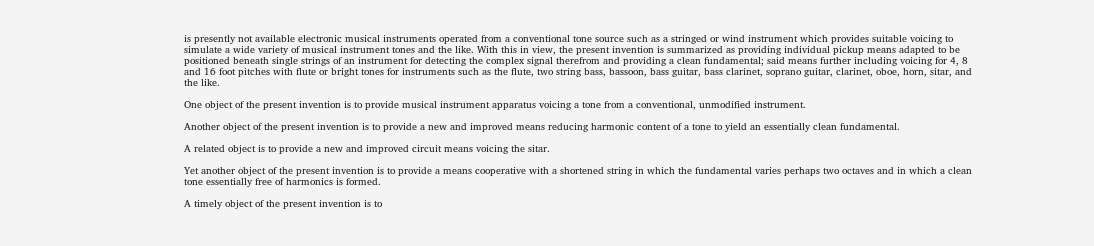is presently not available electronic musical instruments operated from a conventional tone source such as a stringed or wind instrument which provides suitable voicing to simulate a wide variety of musical instrument tones and the like. With this in view, the present invention is summarized as providing individual pickup means adapted to be positioned beneath single strings of an instrument for detecting the complex signal therefrom and providing a clean fundamental; said means further including voicing for 4, 8 and 16 foot pitches with flute or bright tones for instruments such as the flute, two string bass, bassoon, bass guitar, bass clarinet, soprano guitar, clarinet, oboe, horn, sitar, and the like.

One object of the present invention is to provide musical instrument apparatus voicing a tone from a conventional, unmodified instrument.

Another object of the present invention is to provide a new and improved means reducing harmonic content of a tone to yield an essentially clean fundamental.

A related object is to provide a new and improved circuit means voicing the sitar.

Yet another object of the present invention is to provide a means cooperative with a shortened string in which the fundamental varies perhaps two octaves and in which a clean tone essentially free of harmonics is formed.

A timely object of the present invention is to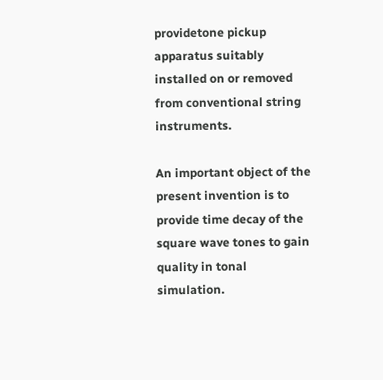providetone pickup apparatus suitably installed on or removed from conventional string instruments.

An important object of the present invention is to provide time decay of the square wave tones to gain quality in tonal simulation.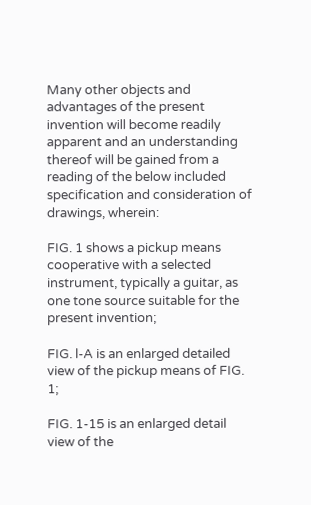Many other objects and advantages of the present invention will become readily apparent and an understanding thereof will be gained from a reading of the below included specification and consideration of drawings, wherein:

FIG. 1 shows a pickup means cooperative with a selected instrument, typically a guitar, as one tone source suitable for the present invention;

FIG. l-A is an enlarged detailed view of the pickup means of FIG. 1;

FIG. 1-15 is an enlarged detail view of the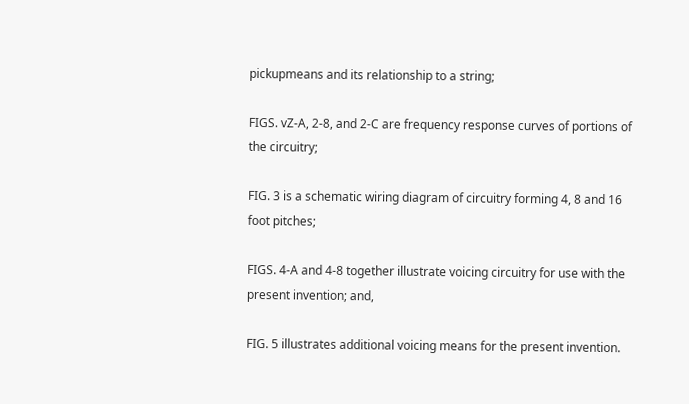pickupmeans and its relationship to a string;

FIGS. vZ-A, 2-8, and 2-C are frequency response curves of portions of the circuitry;

FIG. 3 is a schematic wiring diagram of circuitry forming 4, 8 and 16 foot pitches;

FIGS. 4-A and 4-8 together illustrate voicing circuitry for use with the present invention; and,

FIG. 5 illustrates additional voicing means for the present invention.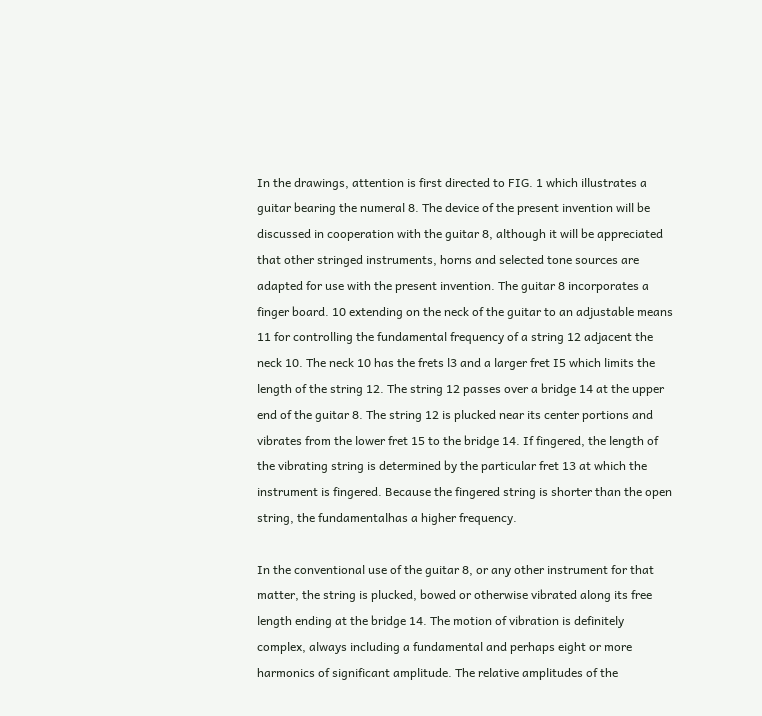In the drawings, attention is first directed to FIG. 1 which illustrates a guitar bearing the numeral 8. The device of the present invention will be discussed in cooperation with the guitar 8, although it will be appreciated that other stringed instruments, horns and selected tone sources are adapted for use with the present invention. The guitar 8 incorporates a finger board. 10 extending on the neck of the guitar to an adjustable means 11 for controlling the fundamental frequency of a string 12 adjacent the neck 10. The neck 10 has the frets l3 and a larger fret I5 which limits the length of the string 12. The string 12 passes over a bridge 14 at the upper end of the guitar 8. The string 12 is plucked near its center portions and vibrates from the lower fret 15 to the bridge 14. If fingered, the length of the vibrating string is determined by the particular fret 13 at which the instrument is fingered. Because the fingered string is shorter than the open string, the fundamentalhas a higher frequency.

In the conventional use of the guitar 8, or any other instrument for that matter, the string is plucked, bowed or otherwise vibrated along its free length ending at the bridge 14. The motion of vibration is definitely complex, always including a fundamental and perhaps eight or more harmonics of significant amplitude. The relative amplitudes of the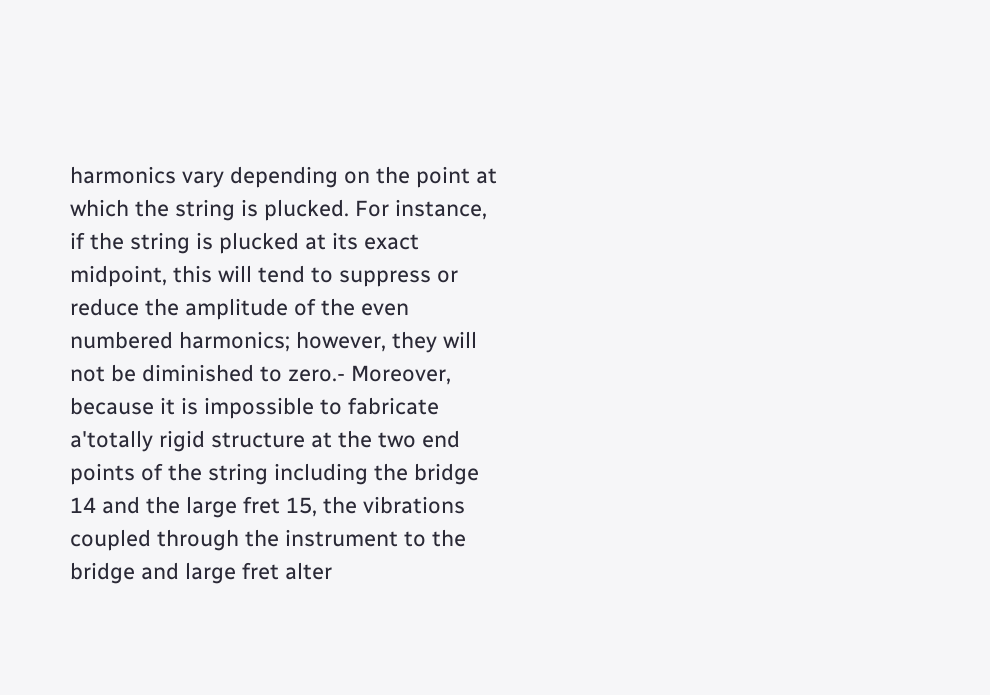harmonics vary depending on the point at which the string is plucked. For instance, if the string is plucked at its exact midpoint, this will tend to suppress or reduce the amplitude of the even numbered harmonics; however, they will not be diminished to zero.- Moreover, because it is impossible to fabricate a'totally rigid structure at the two end points of the string including the bridge 14 and the large fret 15, the vibrations coupled through the instrument to the bridge and large fret alter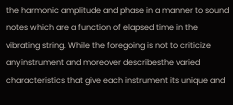the harmonic amplitude and phase in a manner to sound notes which are a function of elapsed time in the vibrating string. While the foregoing is not to criticize anyinstrument and moreover describesthe varied characteristics that give each instrument its unique and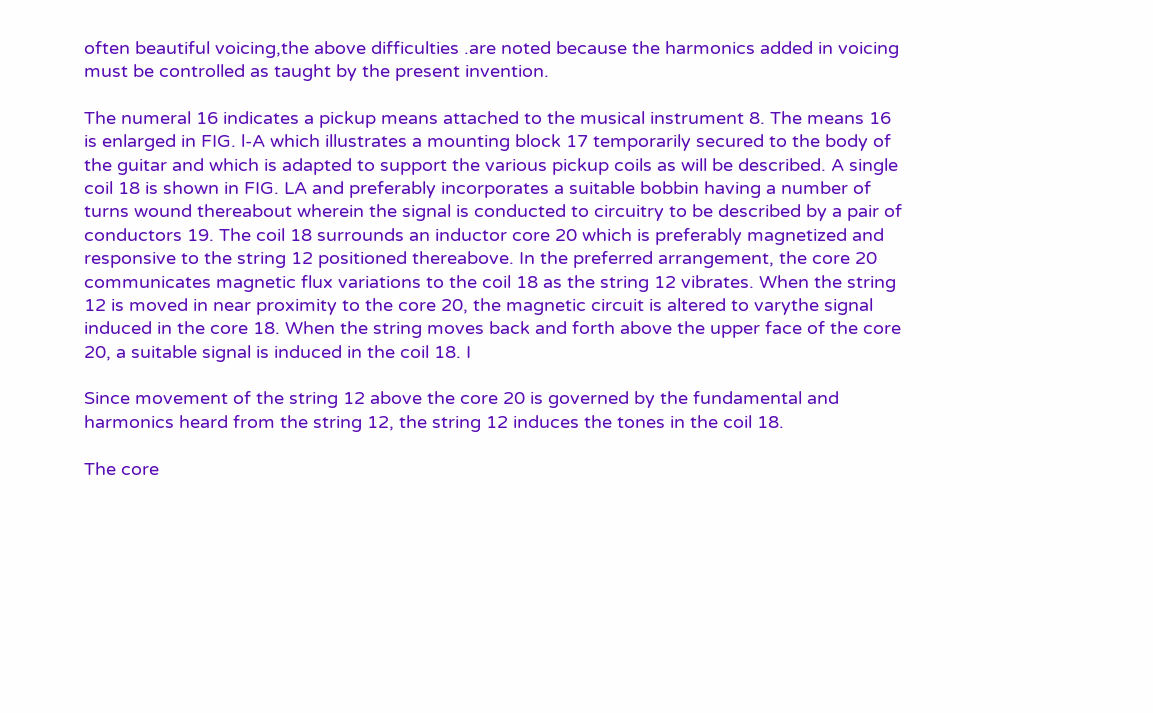often beautiful voicing,the above difficulties .are noted because the harmonics added in voicing must be controlled as taught by the present invention.

The numeral 16 indicates a pickup means attached to the musical instrument 8. The means 16 is enlarged in FIG. l-A which illustrates a mounting block 17 temporarily secured to the body of the guitar and which is adapted to support the various pickup coils as will be described. A single coil 18 is shown in FIG. LA and preferably incorporates a suitable bobbin having a number of turns wound thereabout wherein the signal is conducted to circuitry to be described by a pair of conductors 19. The coil 18 surrounds an inductor core 20 which is preferably magnetized and responsive to the string 12 positioned thereabove. In the preferred arrangement, the core 20 communicates magnetic flux variations to the coil 18 as the string 12 vibrates. When the string 12 is moved in near proximity to the core 20, the magnetic circuit is altered to varythe signal induced in the core 18. When the string moves back and forth above the upper face of the core 20, a suitable signal is induced in the coil 18. I

Since movement of the string 12 above the core 20 is governed by the fundamental and harmonics heard from the string 12, the string 12 induces the tones in the coil 18.

The core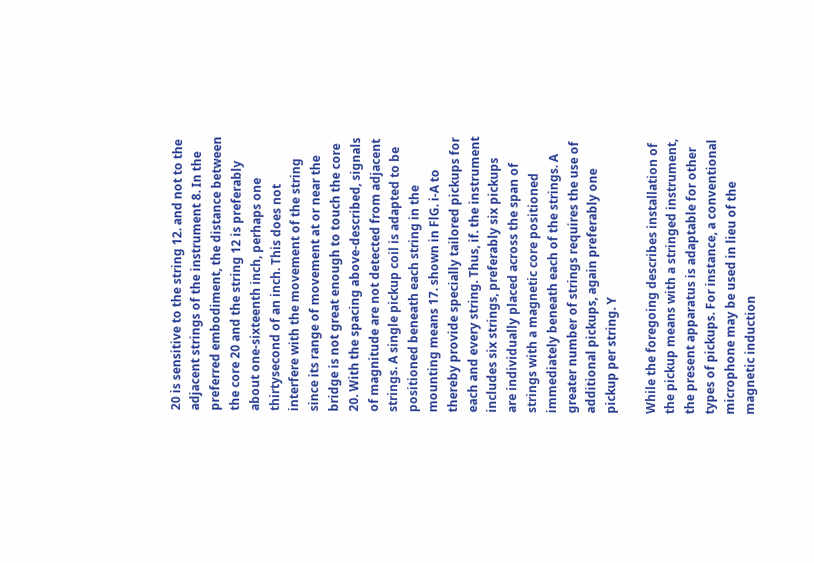20 is sensitive to the string 12. and not to the adjacent strings of the instrument 8. In the preferred embodiment, the distance between the core 20 and the string 12 is preferably about one-sixteenth inch, perhaps one thirtysecond of an inch. This does not interfere with the movement of the string since its range of movement at or near the bridge is not great enough to touch the core 20. With the spacing above-described, signals of magnitude are not detected from adjacent strings. A single pickup coil is adapted to be positioned beneath each string in the mounting means 17. shown in FlG. i-A to thereby provide specially tailored pickups for each and every string. Thus, if. the instrument includes six strings, preferably six pickups are individually placed across the span of strings with a magnetic core positioned immediately beneath each of the strings. A greater number of strings requires the use of additional pickups, again preferably one pickup per string. Y

While the foregoing describes installation of the pickup means with a stringed instrument, the present apparatus is adaptable for other types of pickups. For instance, a conventional microphone may be used in lieu of the magnetic induction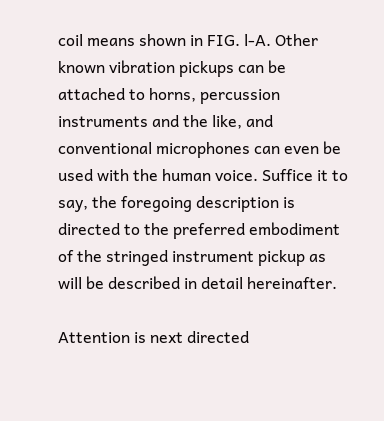coil means shown in FIG. l-A. Other known vibration pickups can be attached to horns, percussion instruments and the like, and conventional microphones can even be used with the human voice. Suffice it to say, the foregoing description is directed to the preferred embodiment of the stringed instrument pickup as will be described in detail hereinafter.

Attention is next directed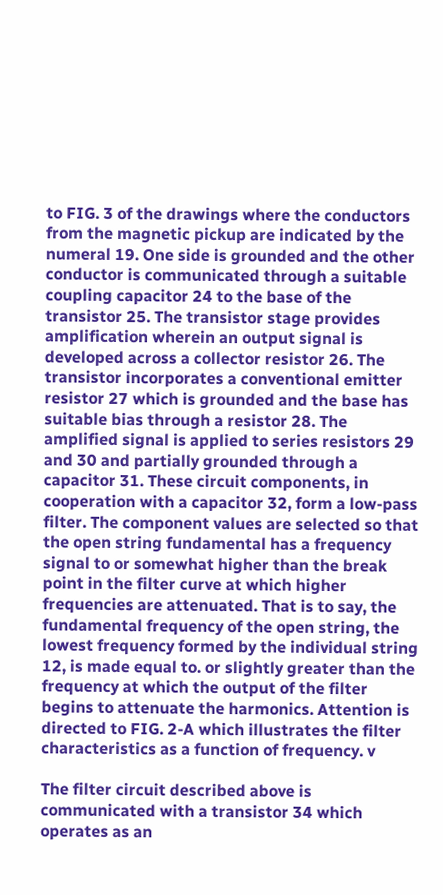to FIG. 3 of the drawings where the conductors from the magnetic pickup are indicated by the numeral 19. One side is grounded and the other conductor is communicated through a suitable coupling capacitor 24 to the base of the transistor 25. The transistor stage provides amplification wherein an output signal is developed across a collector resistor 26. The transistor incorporates a conventional emitter resistor 27 which is grounded and the base has suitable bias through a resistor 28. The amplified signal is applied to series resistors 29 and 30 and partially grounded through a capacitor 31. These circuit components, in cooperation with a capacitor 32, form a low-pass filter. The component values are selected so that the open string fundamental has a frequency signal to or somewhat higher than the break point in the filter curve at which higher frequencies are attenuated. That is to say, the fundamental frequency of the open string, the lowest frequency formed by the individual string 12, is made equal to. or slightly greater than the frequency at which the output of the filter begins to attenuate the harmonics. Attention is directed to FIG. 2-A which illustrates the filter characteristics as a function of frequency. v

The filter circuit described above is communicated with a transistor 34 which operates as an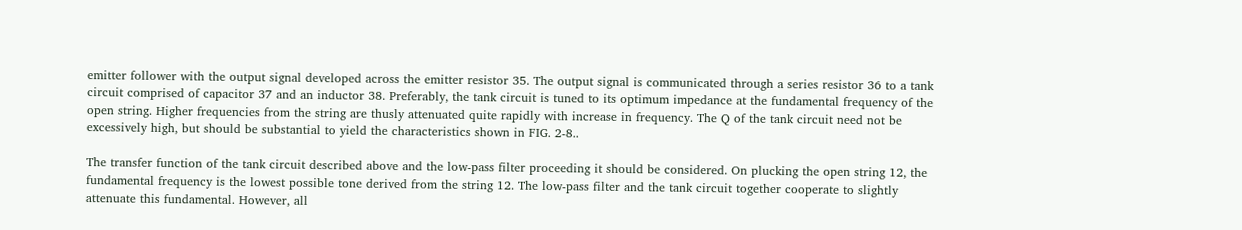emitter follower with the output signal developed across the emitter resistor 35. The output signal is communicated through a series resistor 36 to a tank circuit comprised of capacitor 37 and an inductor 38. Preferably, the tank circuit is tuned to its optimum impedance at the fundamental frequency of the open string. Higher frequencies from the string are thusly attenuated quite rapidly with increase in frequency. The Q of the tank circuit need not be excessively high, but should be substantial to yield the characteristics shown in FIG. 2-8..

The transfer function of the tank circuit described above and the low-pass filter proceeding it should be considered. On plucking the open string 12, the fundamental frequency is the lowest possible tone derived from the string 12. The low-pass filter and the tank circuit together cooperate to slightly attenuate this fundamental. However, all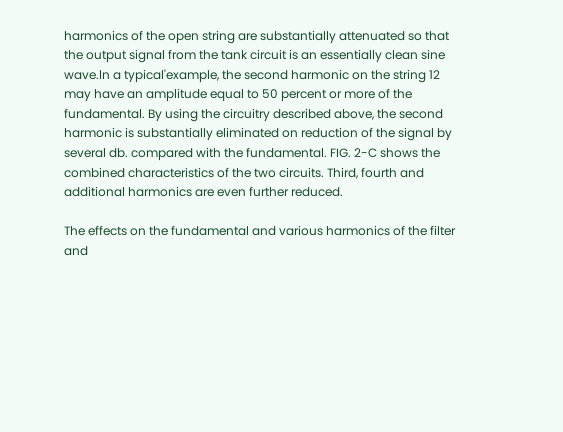harmonics of the open string are substantially attenuated so that the output signal from the tank circuit is an essentially clean sine wave.ln a typical'example, the second harmonic on the string 12 may have an amplitude equal to 50 percent or more of the fundamental. By using the circuitry described above, the second harmonic is substantially eliminated on reduction of the signal by several db. compared with the fundamental. FIG. 2-C shows the combined characteristics of the two circuits. Third, fourth and additional harmonics are even further reduced.

The effects on the fundamental and various harmonics of the filter and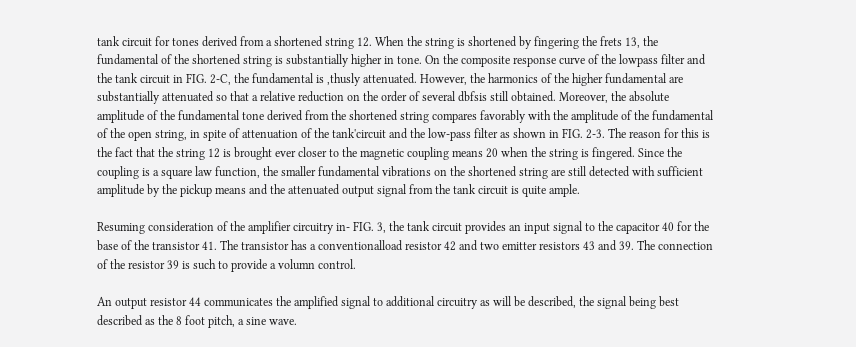tank circuit for tones derived from a shortened string 12. When the string is shortened by fingering the frets 13, the fundamental of the shortened string is substantially higher in tone. On the composite response curve of the lowpass filter and the tank circuit in FIG. 2-C, the fundamental is ,thusly attenuated. However, the harmonics of the higher fundamental are substantially attenuated so that a relative reduction on the order of several dbfsis still obtained. Moreover, the absolute amplitude of the fundamental tone derived from the shortened string compares favorably with the amplitude of the fundamental of the open string, in spite of attenuation of the tank'circuit and the low-pass filter as shown in FIG. 2-3. The reason for this is the fact that the string 12 is brought ever closer to the magnetic coupling means 20 when the string is fingered. Since the coupling is a square law function, the smaller fundamental vibrations on the shortened string are still detected with sufficient amplitude by the pickup means and the attenuated output signal from the tank circuit is quite ample.

Resuming consideration of the amplifier circuitry in- FIG. 3, the tank circuit provides an input signal to the capacitor 40 for the base of the transistor 41. The transistor has a conventionalload resistor 42 and two emitter resistors 43 and 39. The connection of the resistor 39 is such to provide a volumn control.

An output resistor 44 communicates the amplified signal to additional circuitry as will be described, the signal being best described as the 8 foot pitch, a sine wave.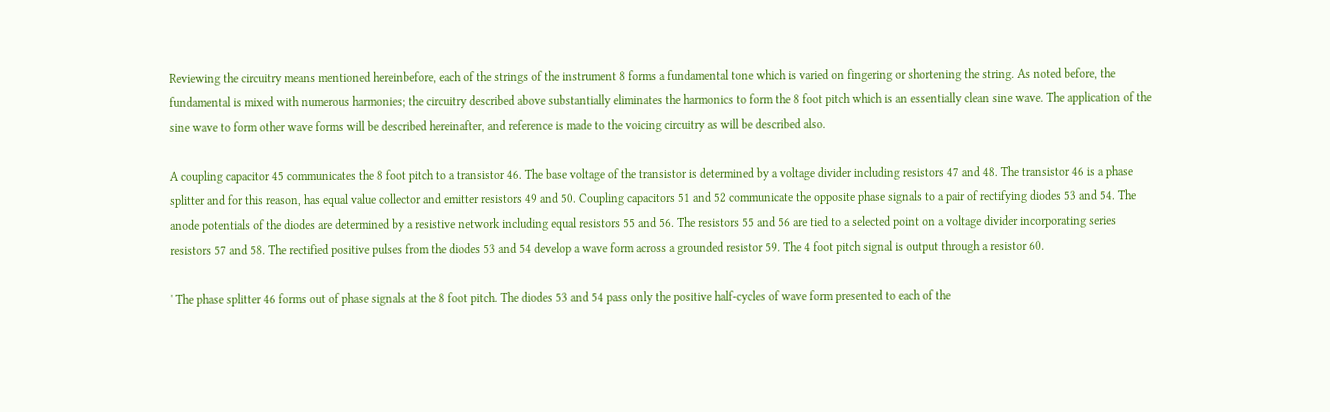Reviewing the circuitry means mentioned hereinbefore, each of the strings of the instrument 8 forms a fundamental tone which is varied on fingering or shortening the string. As noted before, the fundamental is mixed with numerous harmonies; the circuitry described above substantially eliminates the harmonics to form the 8 foot pitch which is an essentially clean sine wave. The application of the sine wave to form other wave forms will be described hereinafter, and reference is made to the voicing circuitry as will be described also.

A coupling capacitor 45 communicates the 8 foot pitch to a transistor 46. The base voltage of the transistor is determined by a voltage divider including resistors 47 and 48. The transistor 46 is a phase splitter and for this reason, has equal value collector and emitter resistors 49 and 50. Coupling capacitors 51 and 52 communicate the opposite phase signals to a pair of rectifying diodes 53 and 54. The anode potentials of the diodes are determined by a resistive network including equal resistors 55 and 56. The resistors 55 and 56 are tied to a selected point on a voltage divider incorporating series resistors 57 and 58. The rectified positive pulses from the diodes 53 and 54 develop a wave form across a grounded resistor 59. The 4 foot pitch signal is output through a resistor 60.

' The phase splitter 46 forms out of phase signals at the 8 foot pitch. The diodes 53 and 54 pass only the positive half-cycles of wave form presented to each of the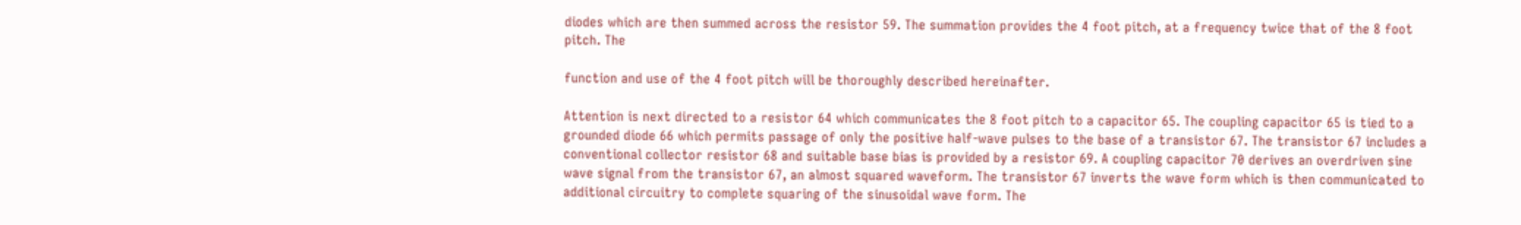diodes which are then summed across the resistor 59. The summation provides the 4 foot pitch, at a frequency twice that of the 8 foot pitch. The

function and use of the 4 foot pitch will be thoroughly described hereinafter.

Attention is next directed to a resistor 64 which communicates the 8 foot pitch to a capacitor 65. The coupling capacitor 65 is tied to a grounded diode 66 which permits passage of only the positive half-wave pulses to the base of a transistor 67. The transistor 67 includes a conventional collector resistor 68 and suitable base bias is provided by a resistor 69. A coupling capacitor 70 derives an overdriven sine wave signal from the transistor 67, an almost squared waveform. The transistor 67 inverts the wave form which is then communicated to additional circuitry to complete squaring of the sinusoidal wave form. The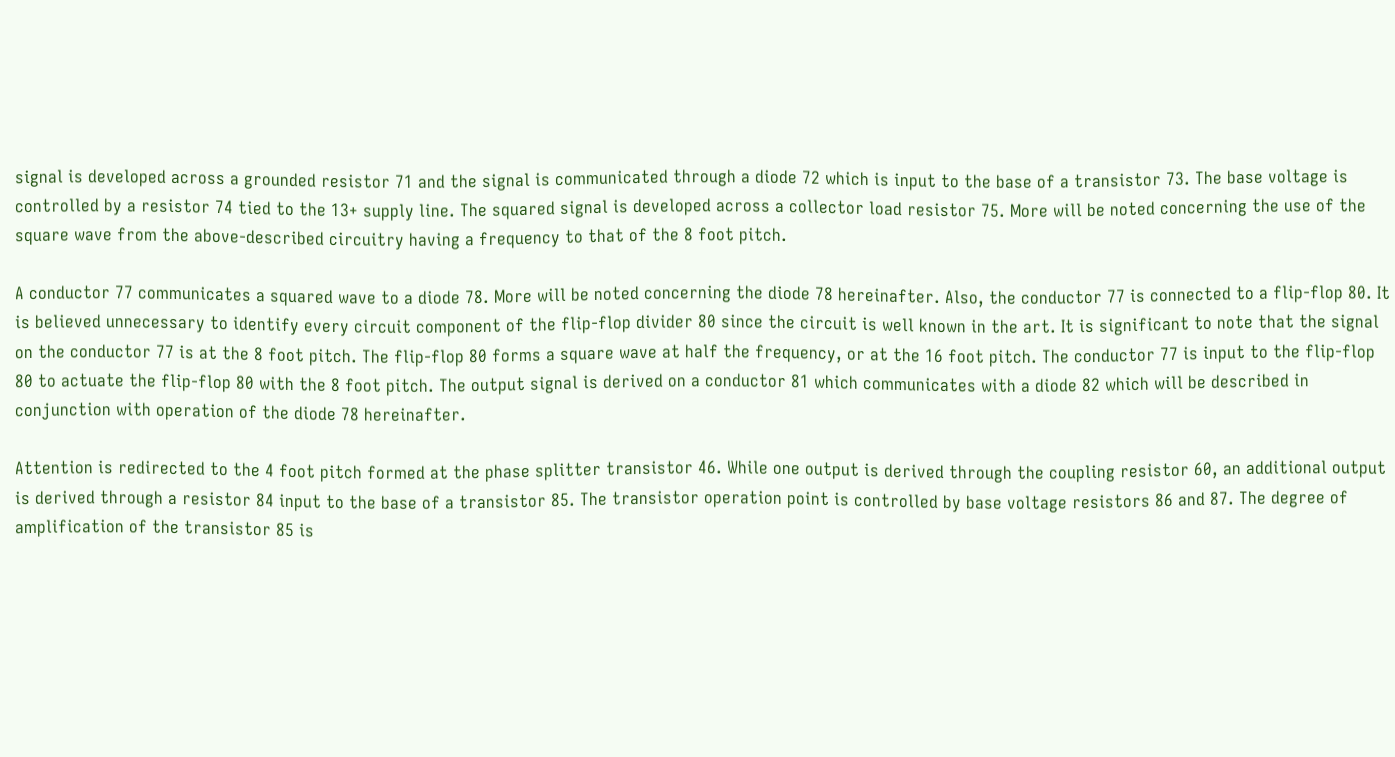signal is developed across a grounded resistor 71 and the signal is communicated through a diode 72 which is input to the base of a transistor 73. The base voltage is controlled by a resistor 74 tied to the 13+ supply line. The squared signal is developed across a collector load resistor 75. More will be noted concerning the use of the square wave from the above-described circuitry having a frequency to that of the 8 foot pitch.

A conductor 77 communicates a squared wave to a diode 78. More will be noted concerning the diode 78 hereinafter. Also, the conductor 77 is connected to a flip-flop 80. It is believed unnecessary to identify every circuit component of the flip-flop divider 80 since the circuit is well known in the art. It is significant to note that the signal on the conductor 77 is at the 8 foot pitch. The flip-flop 80 forms a square wave at half the frequency, or at the 16 foot pitch. The conductor 77 is input to the flip-flop 80 to actuate the flip-flop 80 with the 8 foot pitch. The output signal is derived on a conductor 81 which communicates with a diode 82 which will be described in conjunction with operation of the diode 78 hereinafter.

Attention is redirected to the 4 foot pitch formed at the phase splitter transistor 46. While one output is derived through the coupling resistor 60, an additional output is derived through a resistor 84 input to the base of a transistor 85. The transistor operation point is controlled by base voltage resistors 86 and 87. The degree of amplification of the transistor 85 is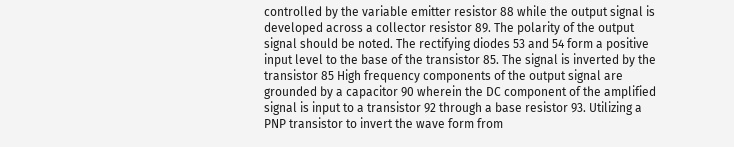controlled by the variable emitter resistor 88 while the output signal is developed across a collector resistor 89. The polarity of the output signal should be noted. The rectifying diodes 53 and 54 form a positive input level to the base of the transistor 85. The signal is inverted by the transistor 85 High frequency components of the output signal are grounded by a capacitor 90 wherein the DC component of the amplified signal is input to a transistor 92 through a base resistor 93. Utilizing a PNP transistor to invert the wave form from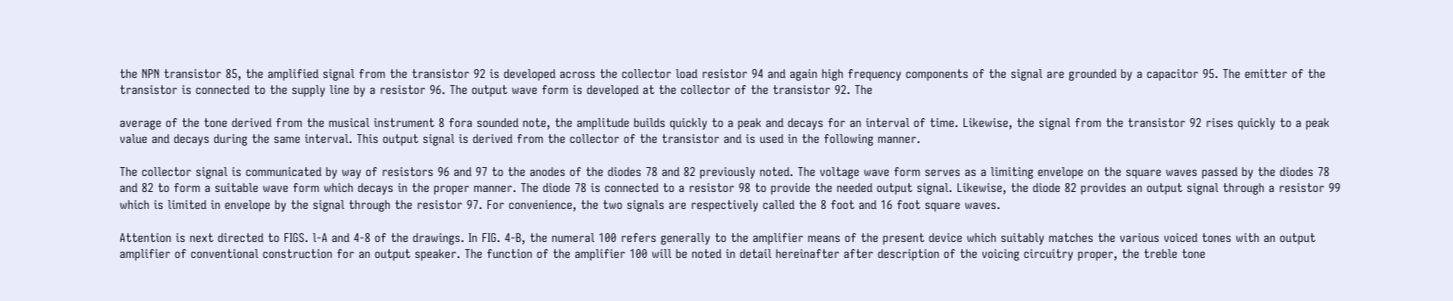the NPN transistor 85, the amplified signal from the transistor 92 is developed across the collector load resistor 94 and again high frequency components of the signal are grounded by a capacitor 95. The emitter of the transistor is connected to the supply line by a resistor 96. The output wave form is developed at the collector of the transistor 92. The

average of the tone derived from the musical instrument 8 fora sounded note, the amplitude builds quickly to a peak and decays for an interval of time. Likewise, the signal from the transistor 92 rises quickly to a peak value and decays during the same interval. This output signal is derived from the collector of the transistor and is used in the following manner.

The collector signal is communicated by way of resistors 96 and 97 to the anodes of the diodes 78 and 82 previously noted. The voltage wave form serves as a limiting envelope on the square waves passed by the diodes 78 and 82 to form a suitable wave form which decays in the proper manner. The diode 78 is connected to a resistor 98 to provide the needed output signal. Likewise, the diode 82 provides an output signal through a resistor 99 which is limited in envelope by the signal through the resistor 97. For convenience, the two signals are respectively called the 8 foot and 16 foot square waves.

Attention is next directed to FIGS. l-A and 4-8 of the drawings. In FIG. 4-B, the numeral 100 refers generally to the amplifier means of the present device which suitably matches the various voiced tones with an output amplifier of conventional construction for an output speaker. The function of the amplifier 100 will be noted in detail hereinafter after description of the voicing circuitry proper, the treble tone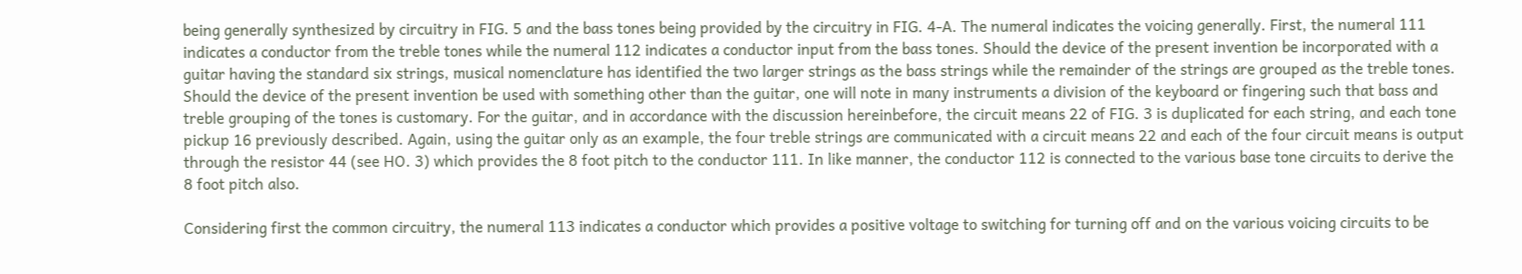being generally synthesized by circuitry in FIG. 5 and the bass tones being provided by the circuitry in FIG. 4-A. The numeral indicates the voicing generally. First, the numeral 111 indicates a conductor from the treble tones while the numeral 112 indicates a conductor input from the bass tones. Should the device of the present invention be incorporated with a guitar having the standard six strings, musical nomenclature has identified the two larger strings as the bass strings while the remainder of the strings are grouped as the treble tones. Should the device of the present invention be used with something other than the guitar, one will note in many instruments a division of the keyboard or fingering such that bass and treble grouping of the tones is customary. For the guitar, and in accordance with the discussion hereinbefore, the circuit means 22 of FIG. 3 is duplicated for each string, and each tone pickup 16 previously described. Again, using the guitar only as an example, the four treble strings are communicated with a circuit means 22 and each of the four circuit means is output through the resistor 44 (see HO. 3) which provides the 8 foot pitch to the conductor 111. In like manner, the conductor 112 is connected to the various base tone circuits to derive the 8 foot pitch also.

Considering first the common circuitry, the numeral 113 indicates a conductor which provides a positive voltage to switching for turning off and on the various voicing circuits to be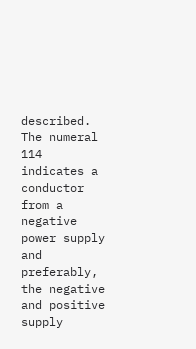described. The numeral 114 indicates a conductor from a negative power supply and preferably, the negative and positive supply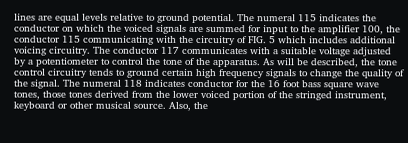lines are equal levels relative to ground potential. The numeral 115 indicates the conductor on which the voiced signals are summed for input to the amplifier 100, the conductor 115 communicating with the circuitry of FIG. 5 which includes additional voicing circuitry. The conductor 117 communicates with a suitable voltage adjusted by a potentiometer to control the tone of the apparatus. As will be described, the tone control circuitry tends to ground certain high frequency signals to change the quality of the signal. The numeral 118 indicates conductor for the 16 foot bass square wave tones, those tones derived from the lower voiced portion of the stringed instrument, keyboard or other musical source. Also, the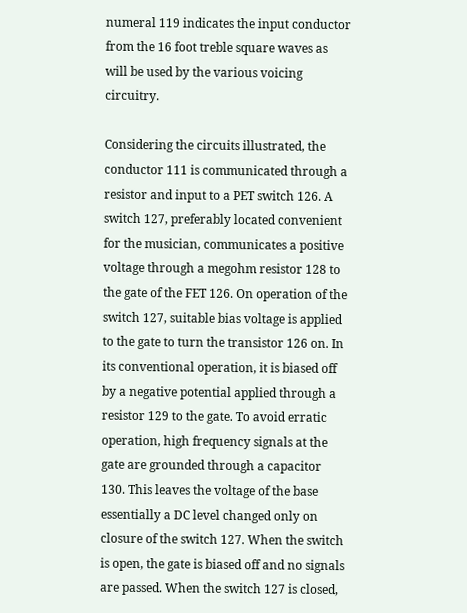numeral 119 indicates the input conductor from the 16 foot treble square waves as will be used by the various voicing circuitry.

Considering the circuits illustrated, the conductor 111 is communicated through a resistor and input to a PET switch 126. A switch 127, preferably located convenient for the musician, communicates a positive voltage through a megohm resistor 128 to the gate of the FET 126. On operation of the switch 127, suitable bias voltage is applied to the gate to turn the transistor 126 on. In its conventional operation, it is biased off by a negative potential applied through a resistor 129 to the gate. To avoid erratic operation, high frequency signals at the gate are grounded through a capacitor 130. This leaves the voltage of the base essentially a DC level changed only on closure of the switch 127. When the switch is open, the gate is biased off and no signals are passed. When the switch 127 is closed,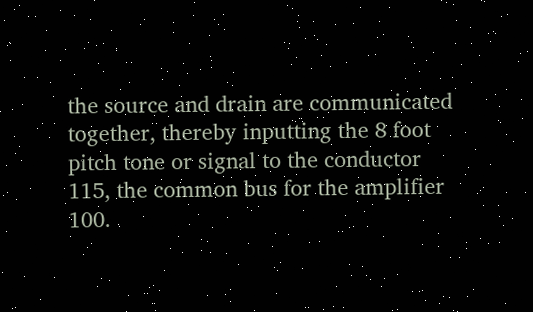the source and drain are communicated together, thereby inputting the 8 foot pitch tone or signal to the conductor 115, the common bus for the amplifier 100.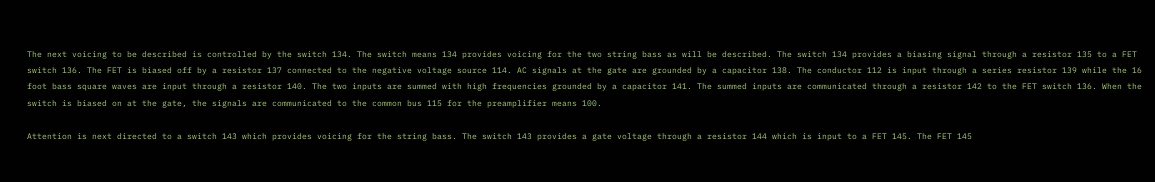The next voicing to be described is controlled by the switch 134. The switch means 134 provides voicing for the two string bass as will be described. The switch 134 provides a biasing signal through a resistor 135 to a FET switch 136. The FET is biased off by a resistor 137 connected to the negative voltage source 114. AC signals at the gate are grounded by a capacitor 138. The conductor 112 is input through a series resistor 139 while the 16 foot bass square waves are input through a resistor 140. The two inputs are summed with high frequencies grounded by a capacitor 141. The summed inputs are communicated through a resistor 142 to the FET switch 136. When the switch is biased on at the gate, the signals are communicated to the common bus 115 for the preamplifier means 100.

Attention is next directed to a switch 143 which provides voicing for the string bass. The switch 143 provides a gate voltage through a resistor 144 which is input to a FET 145. The FET 145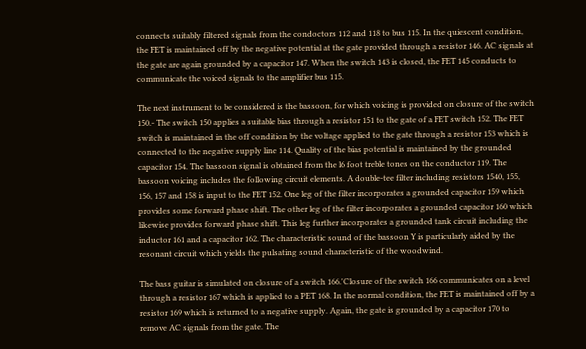connects suitably filtered signals from the condoctors 112 and 118 to bus 115. In the quiescent condition, the FET is maintained off by the negative potential at the gate provided through a resistor 146. AC signals at the gate are again grounded by a capacitor 147. When the switch 143 is closed, the FET 145 conducts to communicate the voiced signals to the amplifier bus 115.

The next instrument to be considered is the bassoon, for which voicing is provided on closure of the switch 150.- The switch 150 applies a suitable bias through a resistor 151 to the gate of a FET switch 152. The FET switch is maintained in the off condition by the voltage applied to the gate through a resistor 153 which is connected to the negative supply line 114. Quality of the bias potential is maintained by the grounded capacitor 154. The bassoon signal is obtained from the l6 foot treble tones on the conductor 119. The bassoon voicing includes the following circuit elements. A double-tee filter including resistors 1540, 155, 156, 157 and 158 is input to the FET 152. One leg of the filter incorporates a grounded capacitor 159 which provides some forward phase shift. The other leg of the filter incorporates a grounded capacitor 160 which likewise provides forward phase shift. This leg further incorporates a grounded tank circuit including the inductor 161 and a capacitor 162. The characteristic sound of the bassoon Y is particularly aided by the resonant circuit which yields the pulsating sound characteristic of the woodwind.

The bass guitar is simulated on closure of a switch 166.'Closure of the switch 166 communicates on a level through a resistor 167 which is applied to a PET 168. In the normal condition, the FET is maintained off by a resistor 169 which is returned to a negative supply. Again, the gate is grounded by a capacitor 170 to remove AC signals from the gate. The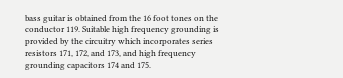bass guitar is obtained from the 16 foot tones on the conductor 119. Suitable high frequency grounding is provided by the circuitry which incorporates series resistors 171, 172, and 173, and high frequency grounding capacitors 174 and 175.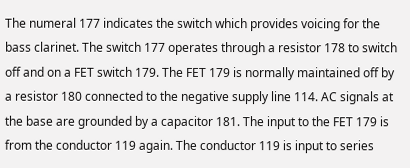The numeral 177 indicates the switch which provides voicing for the bass clarinet. The switch 177 operates through a resistor 178 to switch off and on a FET switch 179. The FET 179 is normally maintained off by a resistor 180 connected to the negative supply line 114. AC signals at the base are grounded by a capacitor 181. The input to the FET 179 is from the conductor 119 again. The conductor 119 is input to series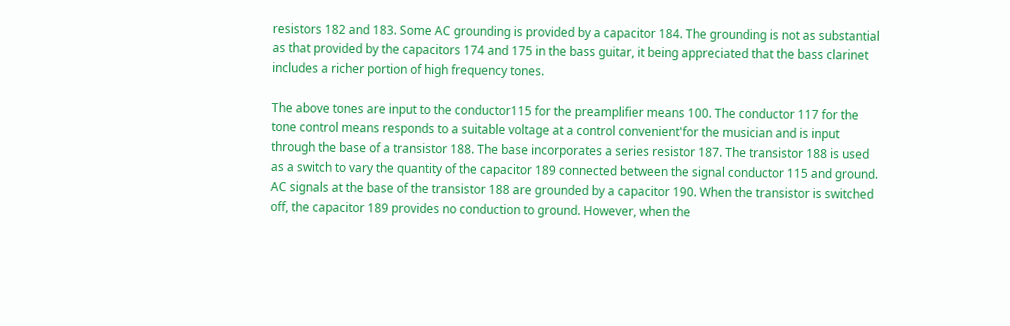resistors 182 and 183. Some AC grounding is provided by a capacitor 184. The grounding is not as substantial as that provided by the capacitors 174 and 175 in the bass guitar, it being appreciated that the bass clarinet includes a richer portion of high frequency tones.

The above tones are input to the conductor115 for the preamplifier means 100. The conductor 117 for the tone control means responds to a suitable voltage at a control convenient'for the musician and is input through the base of a transistor 188. The base incorporates a series resistor 187. The transistor 188 is used as a switch to vary the quantity of the capacitor 189 connected between the signal conductor 115 and ground. AC signals at the base of the transistor 188 are grounded by a capacitor 190. When the transistor is switched off, the capacitor 189 provides no conduction to ground. However, when the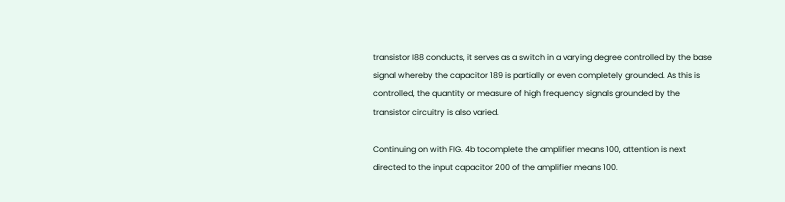transistor I88 conducts, it serves as a switch in a varying degree controlled by the base signal whereby the capacitor 189 is partially or even completely grounded. As this is controlled, the quantity or measure of high frequency signals grounded by the transistor circuitry is also varied.

Continuing on with FIG. 4b tocomplete the amplifier means 100, attention is next directed to the input capacitor 200 of the amplifier means 100.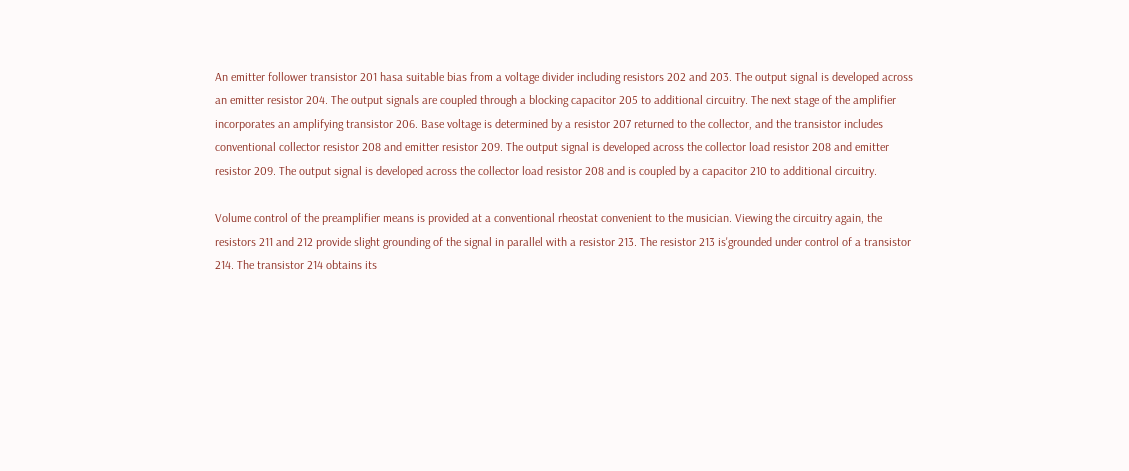An emitter follower transistor 201 hasa suitable bias from a voltage divider including resistors 202 and 203. The output signal is developed across an emitter resistor 204. The output signals are coupled through a blocking capacitor 205 to additional circuitry. The next stage of the amplifier incorporates an amplifying transistor 206. Base voltage is determined by a resistor 207 returned to the collector, and the transistor includes conventional collector resistor 208 and emitter resistor 209. The output signal is developed across the collector load resistor 208 and emitter resistor 209. The output signal is developed across the collector load resistor 208 and is coupled by a capacitor 210 to additional circuitry.

Volume control of the preamplifier means is provided at a conventional rheostat convenient to the musician. Viewing the circuitry again, the resistors 211 and 212 provide slight grounding of the signal in parallel with a resistor 213. The resistor 213 is'grounded under control of a transistor 214. The transistor 214 obtains its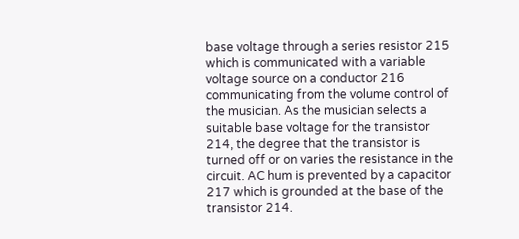base voltage through a series resistor 215 which is communicated with a variable voltage source on a conductor 216 communicating from the volume control of the musician. As the musician selects a suitable base voltage for the transistor 214, the degree that the transistor is turned off or on varies the resistance in the circuit. AC hum is prevented by a capacitor 217 which is grounded at the base of the transistor 214.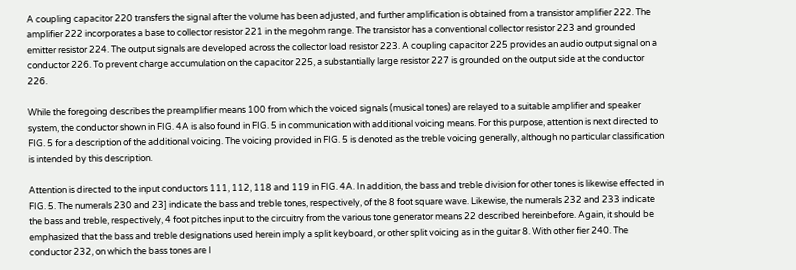A coupling capacitor 220 transfers the signal after the volume has been adjusted, and further amplification is obtained from a transistor amplifier 222. The amplifier 222 incorporates a base to collector resistor 221 in the megohm range. The transistor has a conventional collector resistor 223 and grounded emitter resistor 224. The output signals are developed across the collector load resistor 223. A coupling capacitor 225 provides an audio output signal on a conductor 226. To prevent charge accumulation on the capacitor 225, a substantially large resistor 227 is grounded on the output side at the conductor 226.

While the foregoing describes the preamplifier means 100 from which the voiced signals (musical tones) are relayed to a suitable amplifier and speaker system, the conductor shown in FIG. 4A is also found in FIG. 5 in communication with additional voicing means. For this purpose, attention is next directed to FIG. 5 for a description of the additional voicing. The voicing provided in FIG. 5 is denoted as the treble voicing generally, although no particular classification is intended by this description.

Attention is directed to the input conductors 111, 112, 118 and 119 in FIG. 4A. In addition, the bass and treble division for other tones is likewise effected in FIG. 5. The numerals 230 and 23] indicate the bass and treble tones, respectively, of the 8 foot square wave. Likewise, the numerals 232 and 233 indicate the bass and treble, respectively, 4 foot pitches input to the circuitry from the various tone generator means 22 described hereinbefore. Again, it should be emphasized that the bass and treble designations used herein imply a split keyboard, or other split voicing as in the guitar 8. With other fier 240. The conductor 232, on which the bass tones are I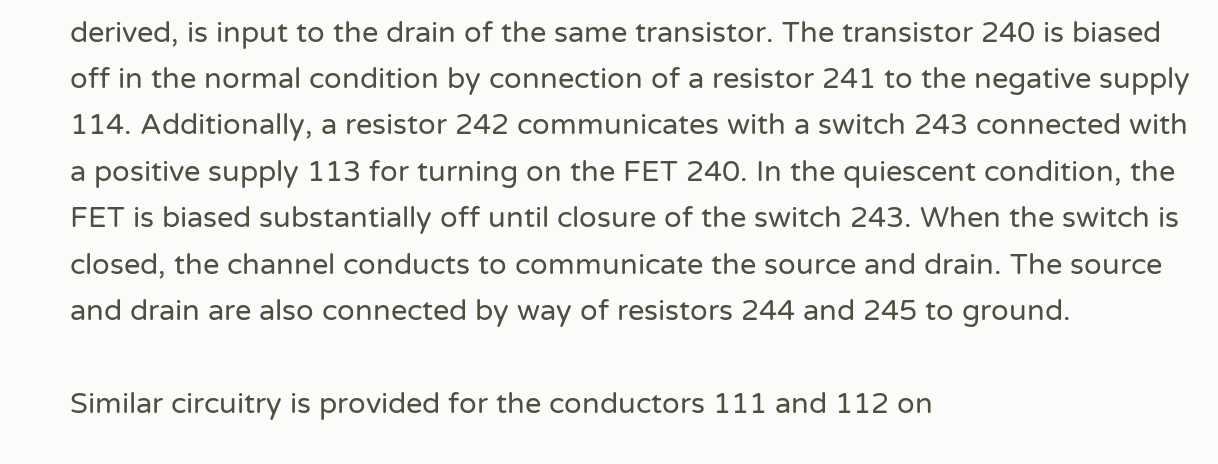derived, is input to the drain of the same transistor. The transistor 240 is biased off in the normal condition by connection of a resistor 241 to the negative supply 114. Additionally, a resistor 242 communicates with a switch 243 connected with a positive supply 113 for turning on the FET 240. In the quiescent condition, the FET is biased substantially off until closure of the switch 243. When the switch is closed, the channel conducts to communicate the source and drain. The source and drain are also connected by way of resistors 244 and 245 to ground.

Similar circuitry is provided for the conductors 111 and 112 on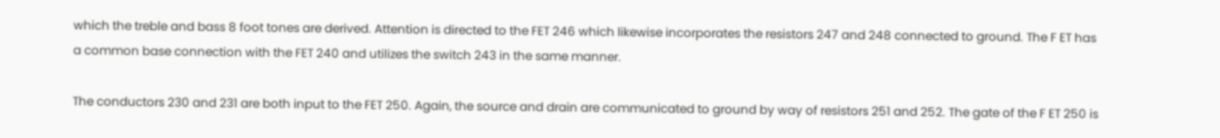which the treble and bass 8 foot tones are derived. Attention is directed to the FET 246 which likewise incorporates the resistors 247 and 248 connected to ground. The F ET has a common base connection with the FET 240 and utilizes the switch 243 in the same manner.

The conductors 230 and 231 are both input to the FET 250. Again, the source and drain are communicated to ground by way of resistors 251 and 252. The gate of the F ET 250 is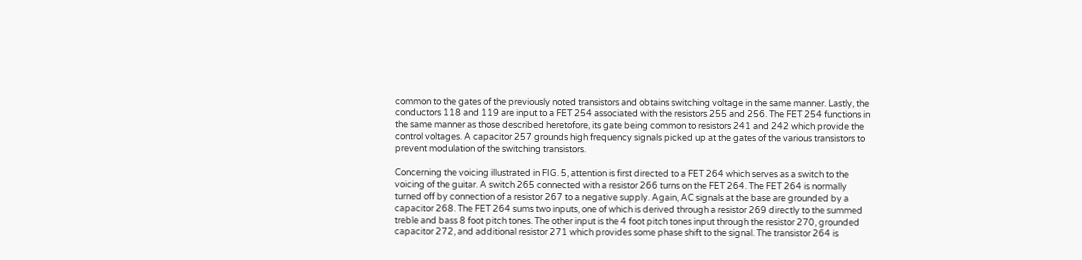common to the gates of the previously noted transistors and obtains switching voltage in the same manner. Lastly, the conductors 118 and 119 are input to a FET 254 associated with the resistors 255 and 256. The FET 254 functions in the same manner as those described heretofore, its gate being common to resistors 241 and 242 which provide the control voltages. A capacitor 257 grounds high frequency signals picked up at the gates of the various transistors to prevent modulation of the switching transistors.

Concerning the voicing illustrated in FIG. 5, attention is first directed to a FET 264 which serves as a switch to the voicing of the guitar. A switch 265 connected with a resistor 266 turns on the FET 264. The FET 264 is normally turned off by connection of a resistor 267 to a negative supply. Again, AC signals at the base are grounded by a capacitor 268. The FET 264 sums two inputs, one of which is derived through a resistor 269 directly to the summed treble and bass 8 foot pitch tones. The other input is the 4 foot pitch tones input through the resistor 270, grounded capacitor 272, and additional resistor 271 which provides some phase shift to the signal. The transistor 264 is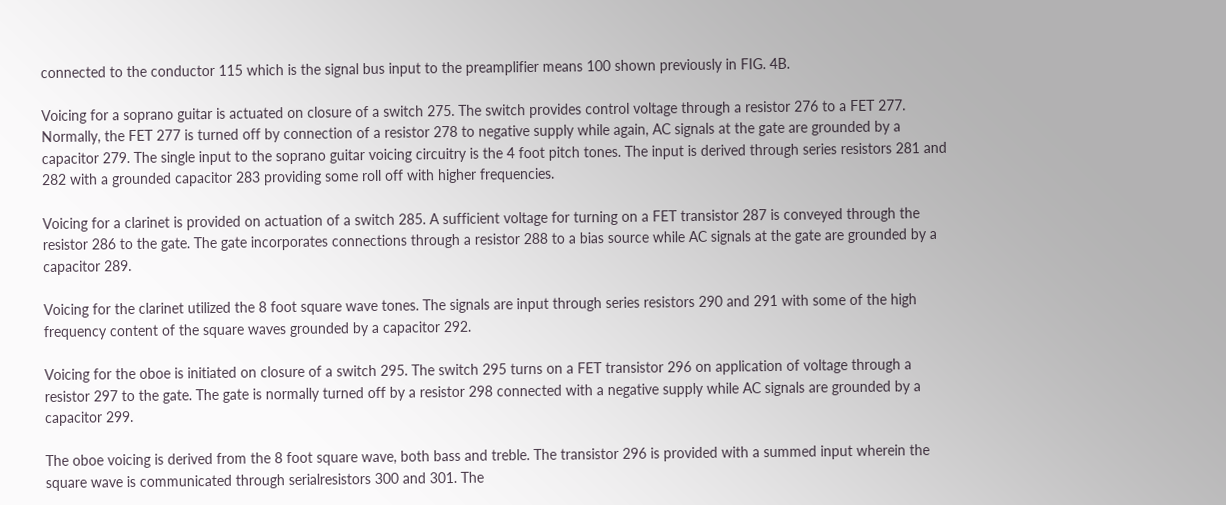connected to the conductor 115 which is the signal bus input to the preamplifier means 100 shown previously in FIG. 4B.

Voicing for a soprano guitar is actuated on closure of a switch 275. The switch provides control voltage through a resistor 276 to a FET 277. Normally, the FET 277 is turned off by connection of a resistor 278 to negative supply while again, AC signals at the gate are grounded by a capacitor 279. The single input to the soprano guitar voicing circuitry is the 4 foot pitch tones. The input is derived through series resistors 281 and 282 with a grounded capacitor 283 providing some roll off with higher frequencies.

Voicing for a clarinet is provided on actuation of a switch 285. A sufficient voltage for turning on a FET transistor 287 is conveyed through the resistor 286 to the gate. The gate incorporates connections through a resistor 288 to a bias source while AC signals at the gate are grounded by a capacitor 289.

Voicing for the clarinet utilized the 8 foot square wave tones. The signals are input through series resistors 290 and 291 with some of the high frequency content of the square waves grounded by a capacitor 292.

Voicing for the oboe is initiated on closure of a switch 295. The switch 295 turns on a FET transistor 296 on application of voltage through a resistor 297 to the gate. The gate is normally turned off by a resistor 298 connected with a negative supply while AC signals are grounded by a capacitor 299.

The oboe voicing is derived from the 8 foot square wave, both bass and treble. The transistor 296 is provided with a summed input wherein the square wave is communicated through serialresistors 300 and 301. The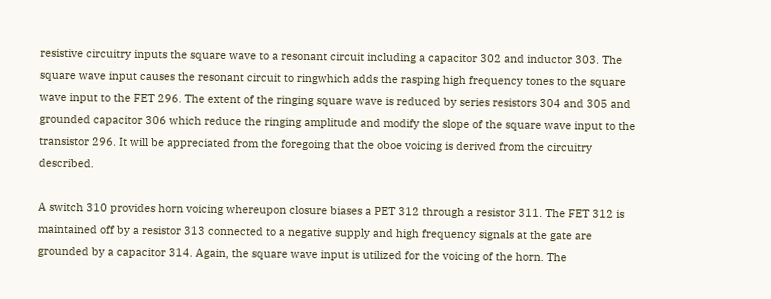resistive circuitry inputs the square wave to a resonant circuit including a capacitor 302 and inductor 303. The square wave input causes the resonant circuit to ringwhich adds the rasping high frequency tones to the square wave input to the FET 296. The extent of the ringing square wave is reduced by series resistors 304 and 305 and grounded capacitor 306 which reduce the ringing amplitude and modify the slope of the square wave input to the transistor 296. It will be appreciated from the foregoing that the oboe voicing is derived from the circuitry described.

A switch 310 provides horn voicing whereupon closure biases a PET 312 through a resistor 311. The FET 312 is maintained off by a resistor 313 connected to a negative supply and high frequency signals at the gate are grounded by a capacitor 314. Again, the square wave input is utilized for the voicing of the horn. The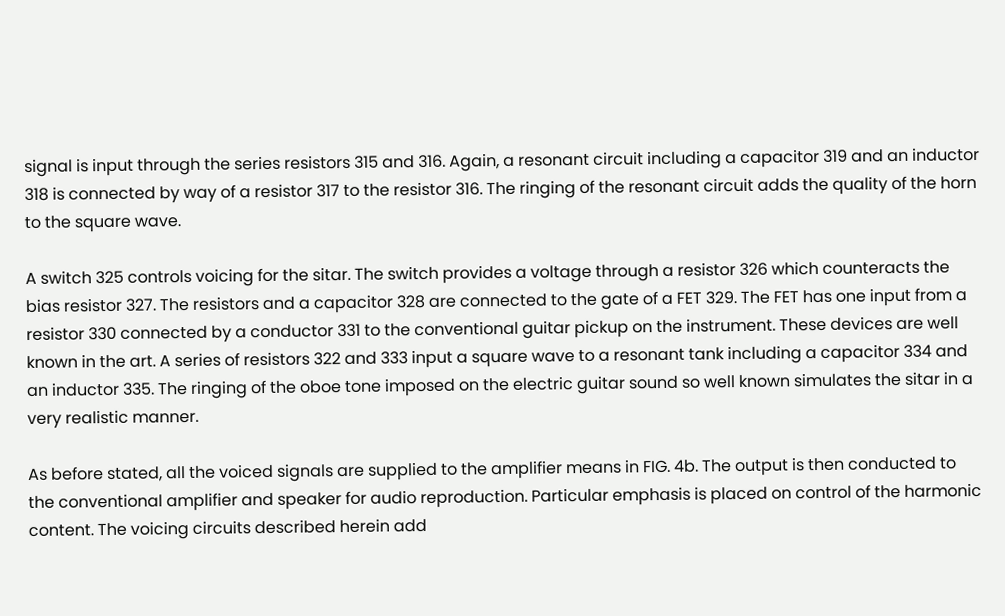signal is input through the series resistors 315 and 316. Again, a resonant circuit including a capacitor 319 and an inductor 318 is connected by way of a resistor 317 to the resistor 316. The ringing of the resonant circuit adds the quality of the horn to the square wave.

A switch 325 controls voicing for the sitar. The switch provides a voltage through a resistor 326 which counteracts the bias resistor 327. The resistors and a capacitor 328 are connected to the gate of a FET 329. The FET has one input from a resistor 330 connected by a conductor 331 to the conventional guitar pickup on the instrument. These devices are well known in the art. A series of resistors 322 and 333 input a square wave to a resonant tank including a capacitor 334 and an inductor 335. The ringing of the oboe tone imposed on the electric guitar sound so well known simulates the sitar in a very realistic manner.

As before stated, all the voiced signals are supplied to the amplifier means in FIG. 4b. The output is then conducted to the conventional amplifier and speaker for audio reproduction. Particular emphasis is placed on control of the harmonic content. The voicing circuits described herein add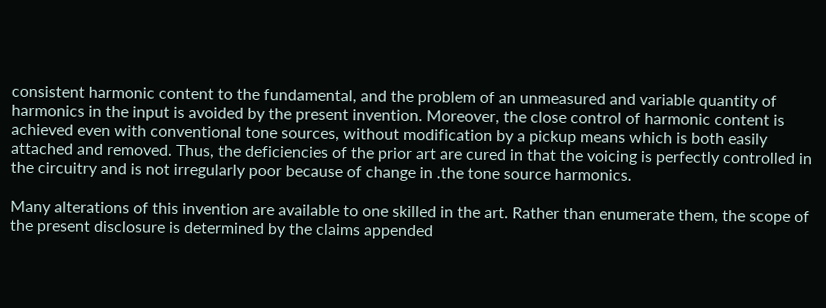consistent harmonic content to the fundamental, and the problem of an unmeasured and variable quantity of harmonics in the input is avoided by the present invention. Moreover, the close control of harmonic content is achieved even with conventional tone sources, without modification by a pickup means which is both easily attached and removed. Thus, the deficiencies of the prior art are cured in that the voicing is perfectly controlled in the circuitry and is not irregularly poor because of change in .the tone source harmonics.

Many alterations of this invention are available to one skilled in the art. Rather than enumerate them, the scope of the present disclosure is determined by the claims appended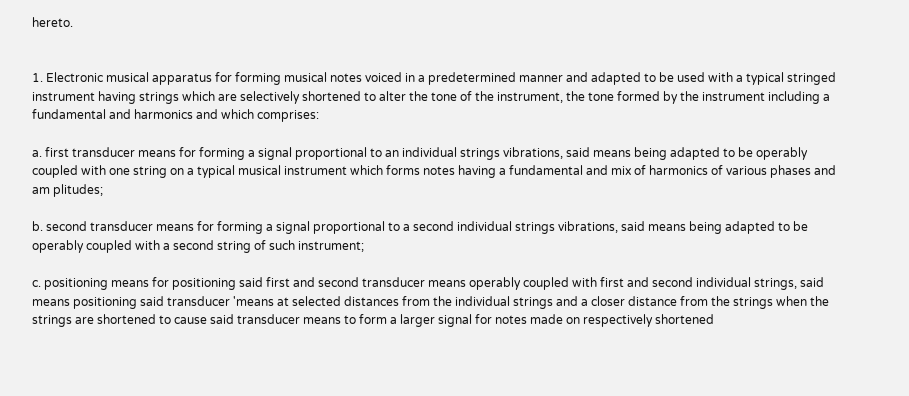hereto.


1. Electronic musical apparatus for forming musical notes voiced in a predetermined manner and adapted to be used with a typical stringed instrument having strings which are selectively shortened to alter the tone of the instrument, the tone formed by the instrument including a fundamental and harmonics and which comprises:

a. first transducer means for forming a signal proportional to an individual strings vibrations, said means being adapted to be operably coupled with one string on a typical musical instrument which forms notes having a fundamental and mix of harmonics of various phases and am plitudes;

b. second transducer means for forming a signal proportional to a second individual strings vibrations, said means being adapted to be operably coupled with a second string of such instrument;

c. positioning means for positioning said first and second transducer means operably coupled with first and second individual strings, said means positioning said transducer 'means at selected distances from the individual strings and a closer distance from the strings when the strings are shortened to cause said transducer means to form a larger signal for notes made on respectively shortened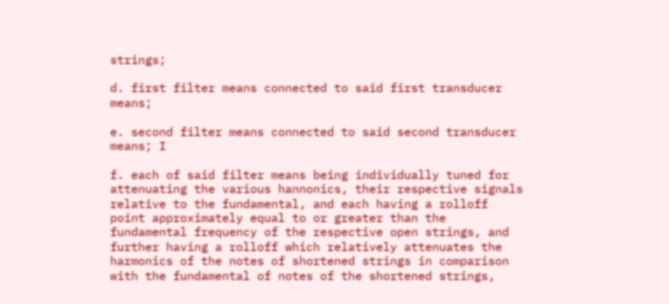strings;

d. first filter means connected to said first transducer means;

e. second filter means connected to said second transducer means; I

f. each of said filter means being individually tuned for attenuating the various hannonics, their respective signals relative to the fundamental, and each having a rolloff point approximately equal to or greater than the fundamental frequency of the respective open strings, and further having a rolloff which relatively attenuates the harmonics of the notes of shortened strings in comparison with the fundamental of notes of the shortened strings,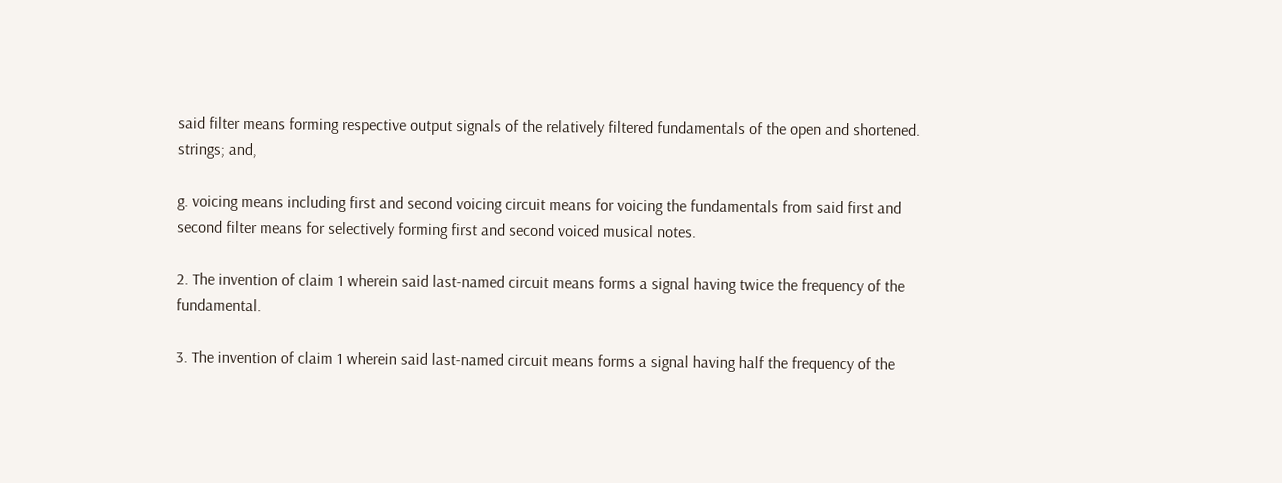said filter means forming respective output signals of the relatively filtered fundamentals of the open and shortened. strings; and,

g. voicing means including first and second voicing circuit means for voicing the fundamentals from said first and second filter means for selectively forming first and second voiced musical notes.

2. The invention of claim 1 wherein said last-named circuit means forms a signal having twice the frequency of the fundamental.

3. The invention of claim 1 wherein said last-named circuit means forms a signal having half the frequency of the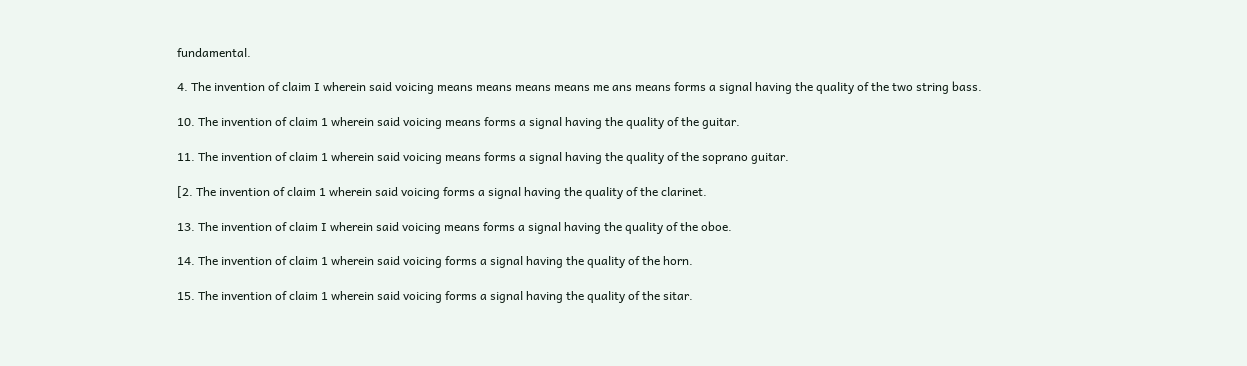fundamental.

4. The invention of claim I wherein said voicing means means means means me ans means forms a signal having the quality of the two string bass.

10. The invention of claim 1 wherein said voicing means forms a signal having the quality of the guitar.

11. The invention of claim 1 wherein said voicing means forms a signal having the quality of the soprano guitar.

[2. The invention of claim 1 wherein said voicing forms a signal having the quality of the clarinet.

13. The invention of claim I wherein said voicing means forms a signal having the quality of the oboe.

14. The invention of claim 1 wherein said voicing forms a signal having the quality of the horn.

15. The invention of claim 1 wherein said voicing forms a signal having the quality of the sitar.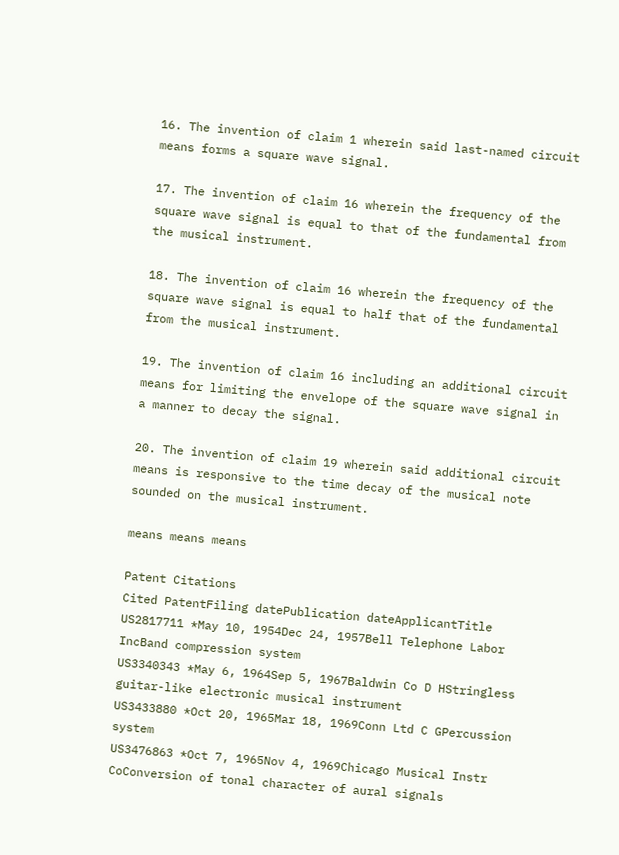16. The invention of claim 1 wherein said last-named circuit means forms a square wave signal.

17. The invention of claim 16 wherein the frequency of the square wave signal is equal to that of the fundamental from the musical instrument.

18. The invention of claim 16 wherein the frequency of the square wave signal is equal to half that of the fundamental from the musical instrument.

19. The invention of claim 16 including an additional circuit means for limiting the envelope of the square wave signal in a manner to decay the signal.

20. The invention of claim 19 wherein said additional circuit means is responsive to the time decay of the musical note sounded on the musical instrument.

means means means

Patent Citations
Cited PatentFiling datePublication dateApplicantTitle
US2817711 *May 10, 1954Dec 24, 1957Bell Telephone Labor IncBand compression system
US3340343 *May 6, 1964Sep 5, 1967Baldwin Co D HStringless guitar-like electronic musical instrument
US3433880 *Oct 20, 1965Mar 18, 1969Conn Ltd C GPercussion system
US3476863 *Oct 7, 1965Nov 4, 1969Chicago Musical Instr CoConversion of tonal character of aural signals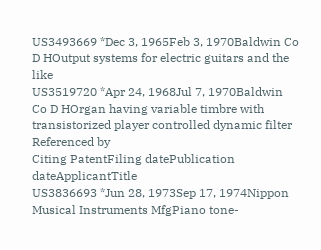US3493669 *Dec 3, 1965Feb 3, 1970Baldwin Co D HOutput systems for electric guitars and the like
US3519720 *Apr 24, 1968Jul 7, 1970Baldwin Co D HOrgan having variable timbre with transistorized player controlled dynamic filter
Referenced by
Citing PatentFiling datePublication dateApplicantTitle
US3836693 *Jun 28, 1973Sep 17, 1974Nippon Musical Instruments MfgPiano tone-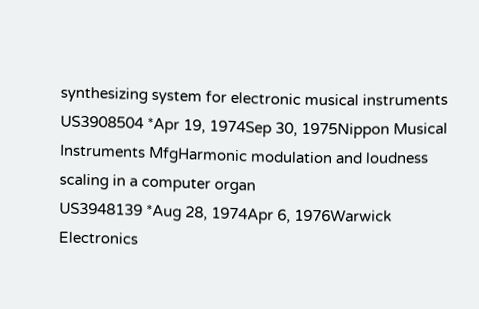synthesizing system for electronic musical instruments
US3908504 *Apr 19, 1974Sep 30, 1975Nippon Musical Instruments MfgHarmonic modulation and loudness scaling in a computer organ
US3948139 *Aug 28, 1974Apr 6, 1976Warwick Electronics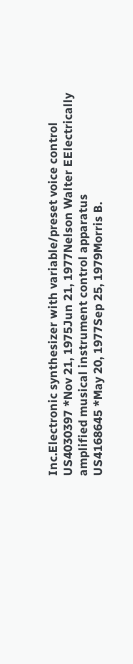Inc.Electronic synthesizer with variable/preset voice control
US4030397 *Nov 21, 1975Jun 21, 1977Nelson Walter EElectrically amplified musical instrument control apparatus
US4168645 *May 20, 1977Sep 25, 1979Morris B.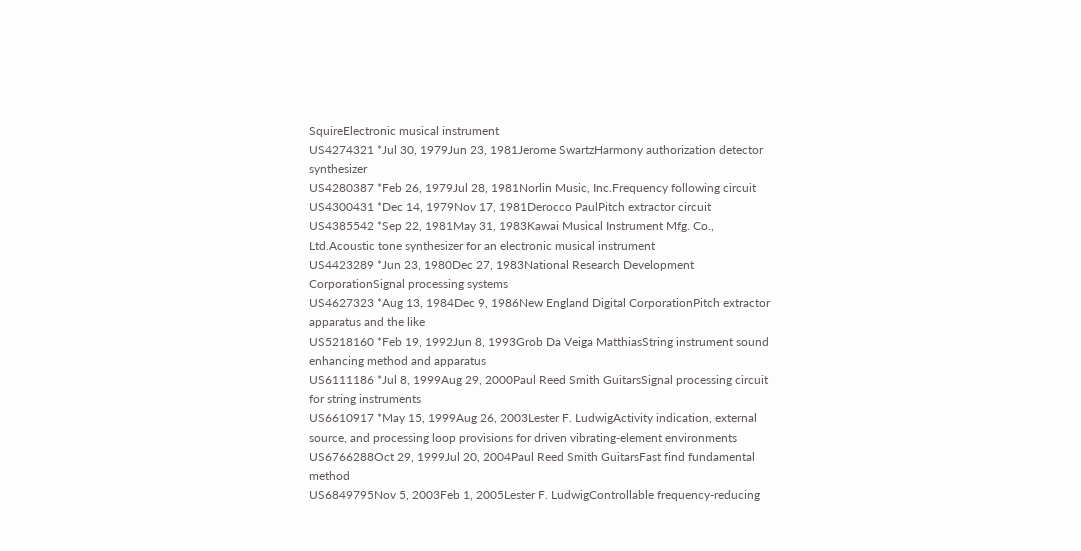SquireElectronic musical instrument
US4274321 *Jul 30, 1979Jun 23, 1981Jerome SwartzHarmony authorization detector synthesizer
US4280387 *Feb 26, 1979Jul 28, 1981Norlin Music, Inc.Frequency following circuit
US4300431 *Dec 14, 1979Nov 17, 1981Derocco PaulPitch extractor circuit
US4385542 *Sep 22, 1981May 31, 1983Kawai Musical Instrument Mfg. Co., Ltd.Acoustic tone synthesizer for an electronic musical instrument
US4423289 *Jun 23, 1980Dec 27, 1983National Research Development CorporationSignal processing systems
US4627323 *Aug 13, 1984Dec 9, 1986New England Digital CorporationPitch extractor apparatus and the like
US5218160 *Feb 19, 1992Jun 8, 1993Grob Da Veiga MatthiasString instrument sound enhancing method and apparatus
US6111186 *Jul 8, 1999Aug 29, 2000Paul Reed Smith GuitarsSignal processing circuit for string instruments
US6610917 *May 15, 1999Aug 26, 2003Lester F. LudwigActivity indication, external source, and processing loop provisions for driven vibrating-element environments
US6766288Oct 29, 1999Jul 20, 2004Paul Reed Smith GuitarsFast find fundamental method
US6849795Nov 5, 2003Feb 1, 2005Lester F. LudwigControllable frequency-reducing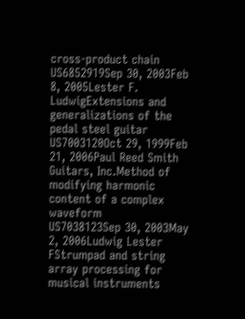cross-product chain
US6852919Sep 30, 2003Feb 8, 2005Lester F. LudwigExtensions and generalizations of the pedal steel guitar
US7003120Oct 29, 1999Feb 21, 2006Paul Reed Smith Guitars, Inc.Method of modifying harmonic content of a complex waveform
US7038123Sep 30, 2003May 2, 2006Ludwig Lester FStrumpad and string array processing for musical instruments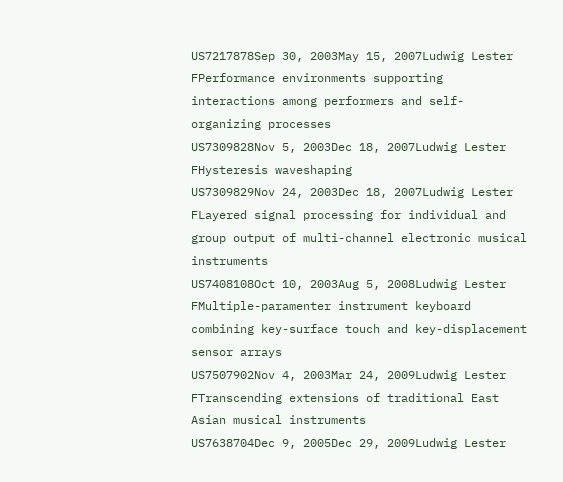US7217878Sep 30, 2003May 15, 2007Ludwig Lester FPerformance environments supporting interactions among performers and self-organizing processes
US7309828Nov 5, 2003Dec 18, 2007Ludwig Lester FHysteresis waveshaping
US7309829Nov 24, 2003Dec 18, 2007Ludwig Lester FLayered signal processing for individual and group output of multi-channel electronic musical instruments
US7408108Oct 10, 2003Aug 5, 2008Ludwig Lester FMultiple-paramenter instrument keyboard combining key-surface touch and key-displacement sensor arrays
US7507902Nov 4, 2003Mar 24, 2009Ludwig Lester FTranscending extensions of traditional East Asian musical instruments
US7638704Dec 9, 2005Dec 29, 2009Ludwig Lester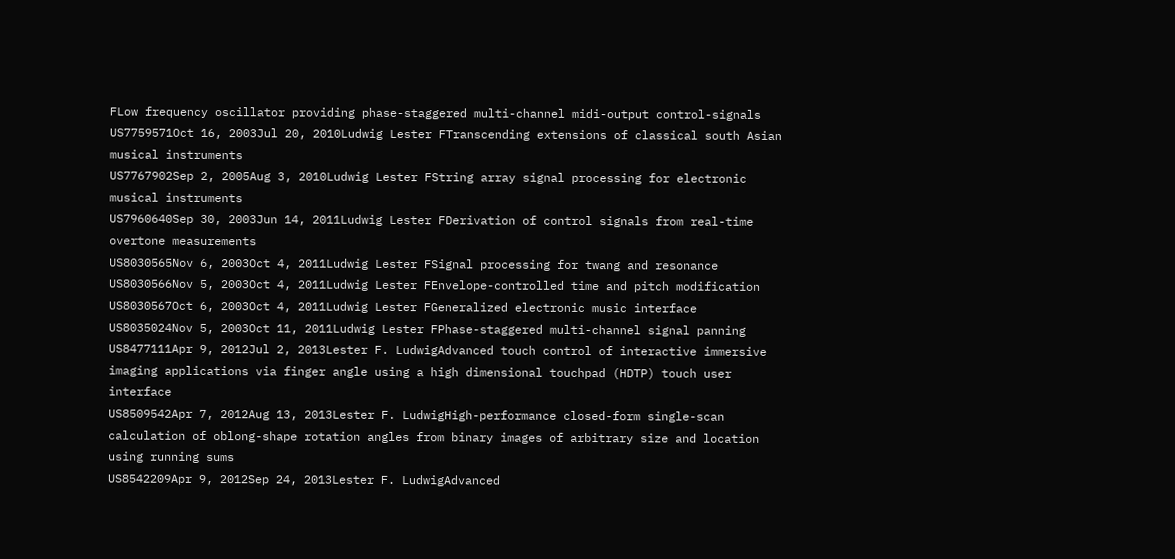FLow frequency oscillator providing phase-staggered multi-channel midi-output control-signals
US7759571Oct 16, 2003Jul 20, 2010Ludwig Lester FTranscending extensions of classical south Asian musical instruments
US7767902Sep 2, 2005Aug 3, 2010Ludwig Lester FString array signal processing for electronic musical instruments
US7960640Sep 30, 2003Jun 14, 2011Ludwig Lester FDerivation of control signals from real-time overtone measurements
US8030565Nov 6, 2003Oct 4, 2011Ludwig Lester FSignal processing for twang and resonance
US8030566Nov 5, 2003Oct 4, 2011Ludwig Lester FEnvelope-controlled time and pitch modification
US8030567Oct 6, 2003Oct 4, 2011Ludwig Lester FGeneralized electronic music interface
US8035024Nov 5, 2003Oct 11, 2011Ludwig Lester FPhase-staggered multi-channel signal panning
US8477111Apr 9, 2012Jul 2, 2013Lester F. LudwigAdvanced touch control of interactive immersive imaging applications via finger angle using a high dimensional touchpad (HDTP) touch user interface
US8509542Apr 7, 2012Aug 13, 2013Lester F. LudwigHigh-performance closed-form single-scan calculation of oblong-shape rotation angles from binary images of arbitrary size and location using running sums
US8542209Apr 9, 2012Sep 24, 2013Lester F. LudwigAdvanced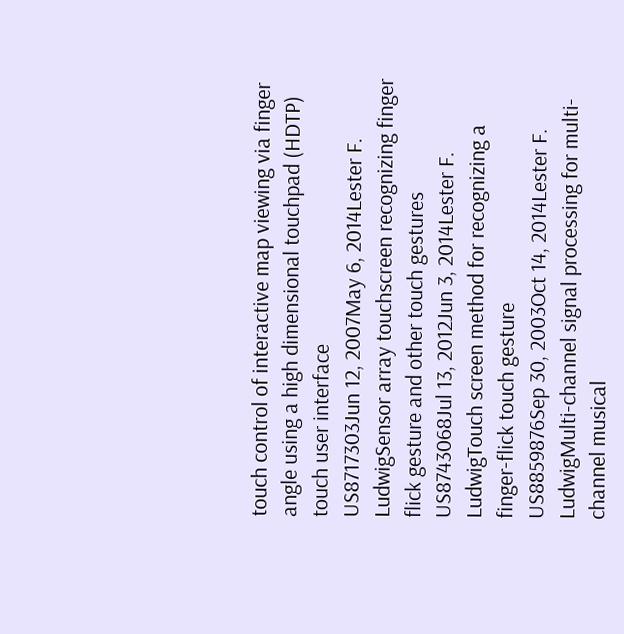touch control of interactive map viewing via finger angle using a high dimensional touchpad (HDTP) touch user interface
US8717303Jun 12, 2007May 6, 2014Lester F. LudwigSensor array touchscreen recognizing finger flick gesture and other touch gestures
US8743068Jul 13, 2012Jun 3, 2014Lester F. LudwigTouch screen method for recognizing a finger-flick touch gesture
US8859876Sep 30, 2003Oct 14, 2014Lester F. LudwigMulti-channel signal processing for multi-channel musical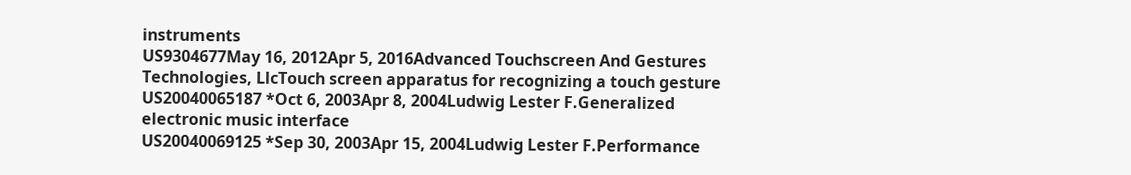instruments
US9304677May 16, 2012Apr 5, 2016Advanced Touchscreen And Gestures Technologies, LlcTouch screen apparatus for recognizing a touch gesture
US20040065187 *Oct 6, 2003Apr 8, 2004Ludwig Lester F.Generalized electronic music interface
US20040069125 *Sep 30, 2003Apr 15, 2004Ludwig Lester F.Performance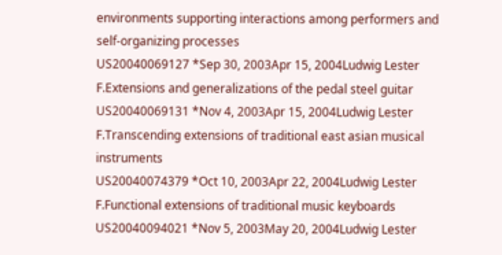environments supporting interactions among performers and self-organizing processes
US20040069127 *Sep 30, 2003Apr 15, 2004Ludwig Lester F.Extensions and generalizations of the pedal steel guitar
US20040069131 *Nov 4, 2003Apr 15, 2004Ludwig Lester F.Transcending extensions of traditional east asian musical instruments
US20040074379 *Oct 10, 2003Apr 22, 2004Ludwig Lester F.Functional extensions of traditional music keyboards
US20040094021 *Nov 5, 2003May 20, 2004Ludwig Lester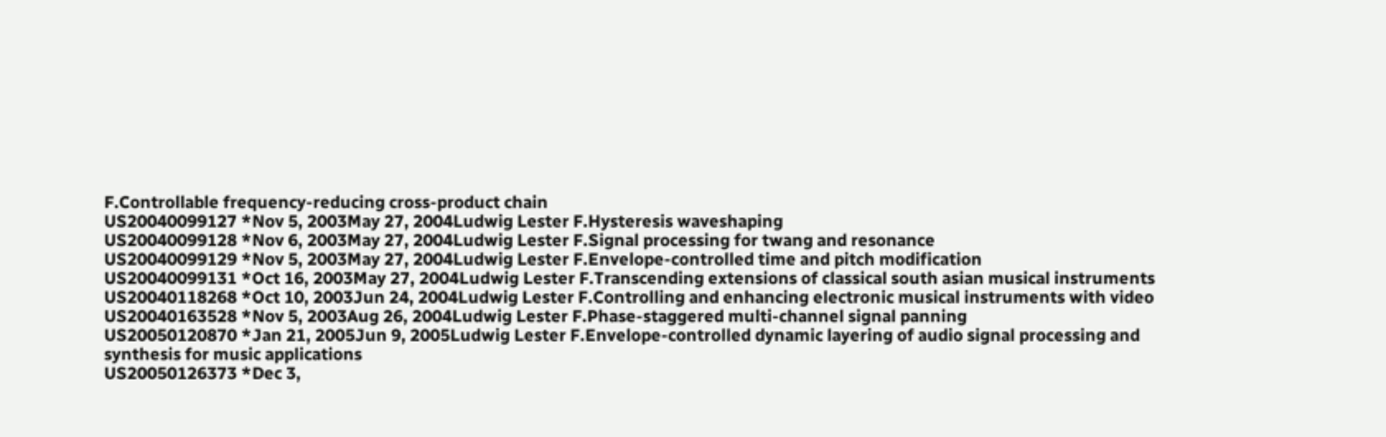F.Controllable frequency-reducing cross-product chain
US20040099127 *Nov 5, 2003May 27, 2004Ludwig Lester F.Hysteresis waveshaping
US20040099128 *Nov 6, 2003May 27, 2004Ludwig Lester F.Signal processing for twang and resonance
US20040099129 *Nov 5, 2003May 27, 2004Ludwig Lester F.Envelope-controlled time and pitch modification
US20040099131 *Oct 16, 2003May 27, 2004Ludwig Lester F.Transcending extensions of classical south asian musical instruments
US20040118268 *Oct 10, 2003Jun 24, 2004Ludwig Lester F.Controlling and enhancing electronic musical instruments with video
US20040163528 *Nov 5, 2003Aug 26, 2004Ludwig Lester F.Phase-staggered multi-channel signal panning
US20050120870 *Jan 21, 2005Jun 9, 2005Ludwig Lester F.Envelope-controlled dynamic layering of audio signal processing and synthesis for music applications
US20050126373 *Dec 3,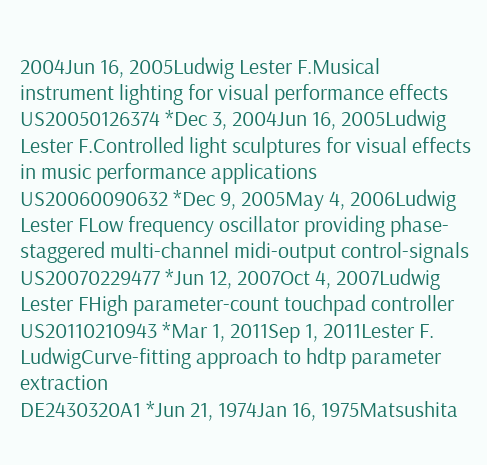2004Jun 16, 2005Ludwig Lester F.Musical instrument lighting for visual performance effects
US20050126374 *Dec 3, 2004Jun 16, 2005Ludwig Lester F.Controlled light sculptures for visual effects in music performance applications
US20060090632 *Dec 9, 2005May 4, 2006Ludwig Lester FLow frequency oscillator providing phase-staggered multi-channel midi-output control-signals
US20070229477 *Jun 12, 2007Oct 4, 2007Ludwig Lester FHigh parameter-count touchpad controller
US20110210943 *Mar 1, 2011Sep 1, 2011Lester F. LudwigCurve-fitting approach to hdtp parameter extraction
DE2430320A1 *Jun 21, 1974Jan 16, 1975Matsushita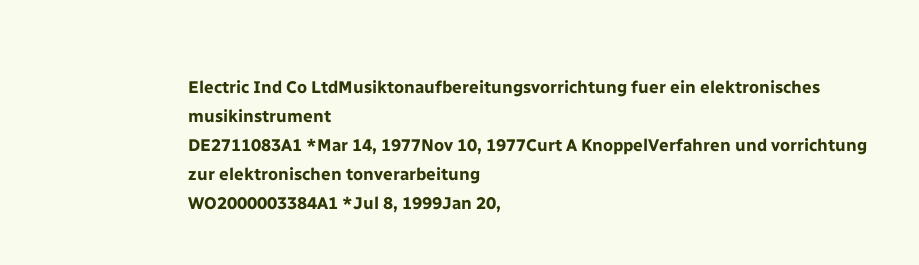Electric Ind Co LtdMusiktonaufbereitungsvorrichtung fuer ein elektronisches musikinstrument
DE2711083A1 *Mar 14, 1977Nov 10, 1977Curt A KnoppelVerfahren und vorrichtung zur elektronischen tonverarbeitung
WO2000003384A1 *Jul 8, 1999Jan 20,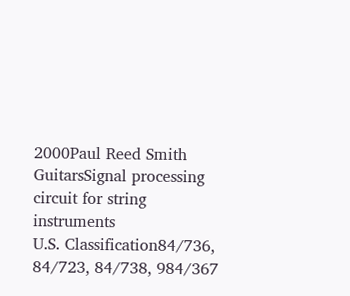2000Paul Reed Smith GuitarsSignal processing circuit for string instruments
U.S. Classification84/736, 84/723, 84/738, 984/367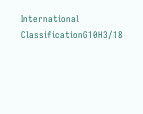International ClassificationG10H3/18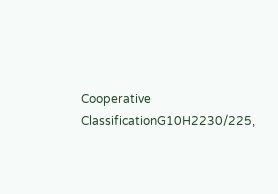Cooperative ClassificationG10H2230/225,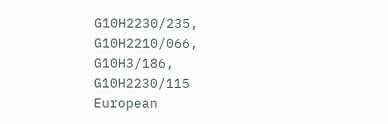G10H2230/235, G10H2210/066, G10H3/186, G10H2230/115
European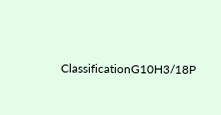ClassificationG10H3/18P